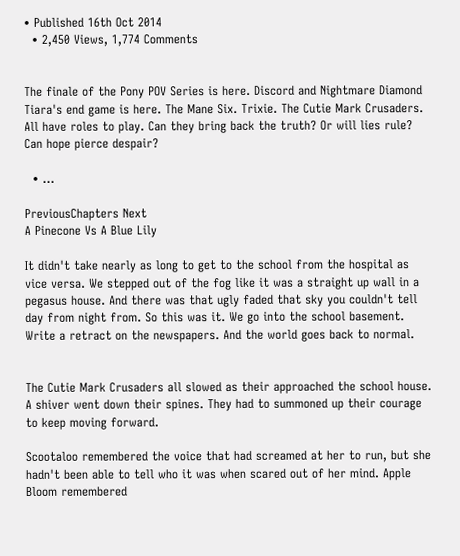• Published 16th Oct 2014
  • 2,450 Views, 1,774 Comments


The finale of the Pony POV Series is here. Discord and Nightmare Diamond Tiara's end game is here. The Mane Six. Trixie. The Cutie Mark Crusaders. All have roles to play. Can they bring back the truth? Or will lies rule? Can hope pierce despair?

  • ...

PreviousChapters Next
A Pinecone Vs A Blue Lily

It didn't take nearly as long to get to the school from the hospital as vice versa. We stepped out of the fog like it was a straight up wall in a pegasus house. And there was that ugly faded that sky you couldn't tell day from night from. So this was it. We go into the school basement. Write a retract on the newspapers. And the world goes back to normal.


The Cutie Mark Crusaders all slowed as their approached the school house. A shiver went down their spines. They had to summoned up their courage to keep moving forward.

Scootaloo remembered the voice that had screamed at her to run, but she hadn't been able to tell who it was when scared out of her mind. Apple Bloom remembered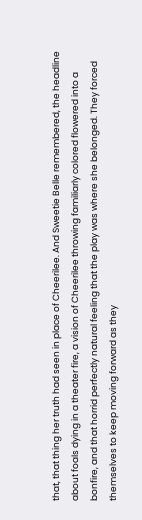that, that thing her truth had seen in place of Cheerilee. And Sweetie Belle remembered, the headline about foals dying in a theater fire, a vision of Cheerilee throwing familiarly colored flowered into a bonfire, and that horrid perfectly natural feeling that the play was where she belonged. They forced themselves to keep moving forward as they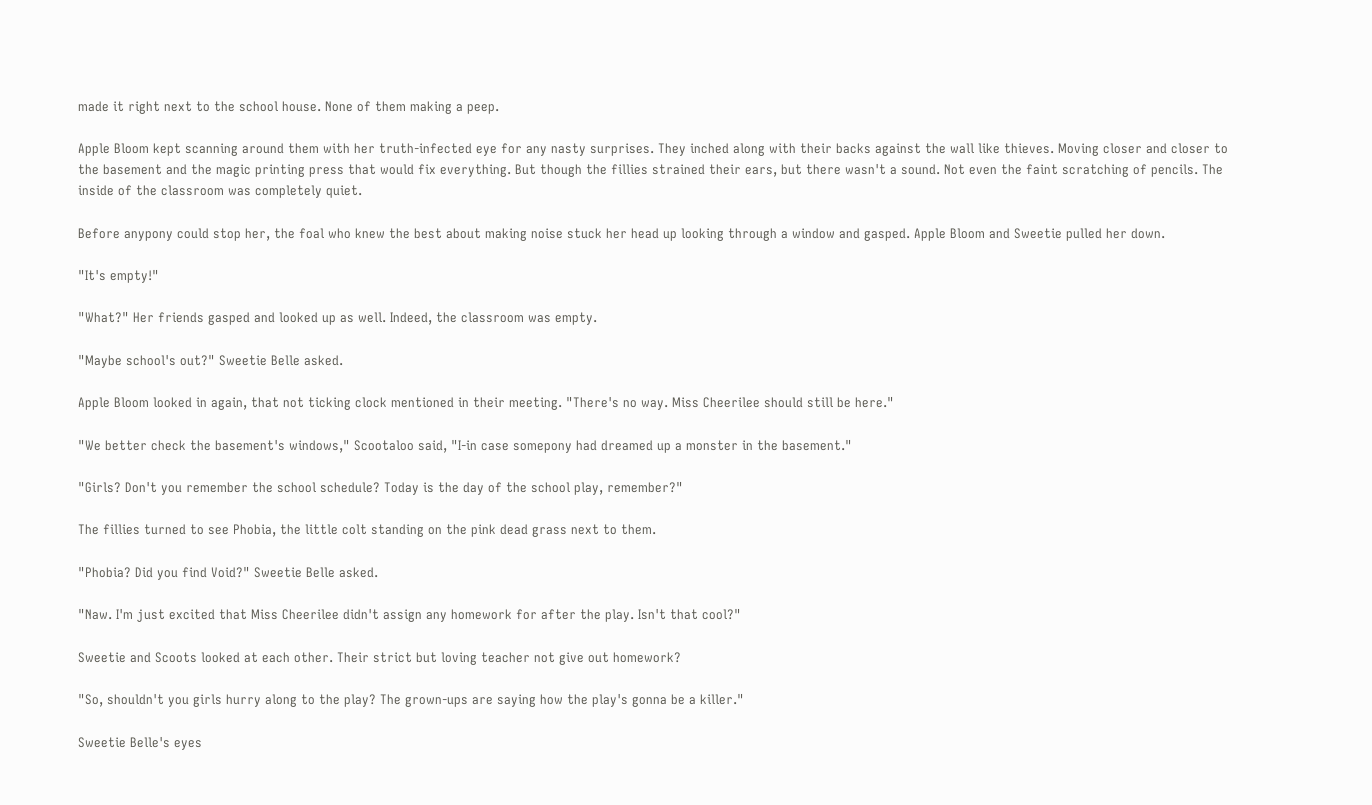made it right next to the school house. None of them making a peep.

Apple Bloom kept scanning around them with her truth-infected eye for any nasty surprises. They inched along with their backs against the wall like thieves. Moving closer and closer to the basement and the magic printing press that would fix everything. But though the fillies strained their ears, but there wasn't a sound. Not even the faint scratching of pencils. The inside of the classroom was completely quiet.

Before anypony could stop her, the foal who knew the best about making noise stuck her head up looking through a window and gasped. Apple Bloom and Sweetie pulled her down.

"It's empty!"

"What?" Her friends gasped and looked up as well. Indeed, the classroom was empty.

"Maybe school's out?" Sweetie Belle asked.

Apple Bloom looked in again, that not ticking clock mentioned in their meeting. "There's no way. Miss Cheerilee should still be here."

"We better check the basement's windows," Scootaloo said, "I-in case somepony had dreamed up a monster in the basement."

"Girls? Don't you remember the school schedule? Today is the day of the school play, remember?"

The fillies turned to see Phobia, the little colt standing on the pink dead grass next to them.

"Phobia? Did you find Void?" Sweetie Belle asked.

"Naw. I'm just excited that Miss Cheerilee didn't assign any homework for after the play. Isn't that cool?"

Sweetie and Scoots looked at each other. Their strict but loving teacher not give out homework?

"So, shouldn't you girls hurry along to the play? The grown-ups are saying how the play's gonna be a killer."

Sweetie Belle's eyes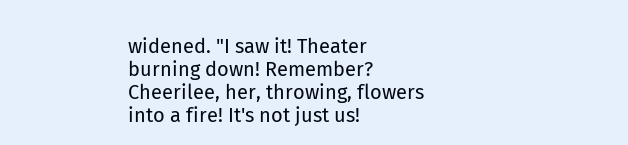widened. "I saw it! Theater burning down! Remember? Cheerilee, her, throwing, flowers into a fire! It's not just us!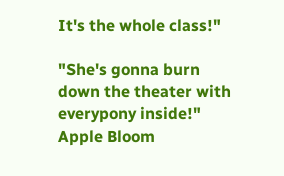It's the whole class!"

"She's gonna burn down the theater with everypony inside!" Apple Bloom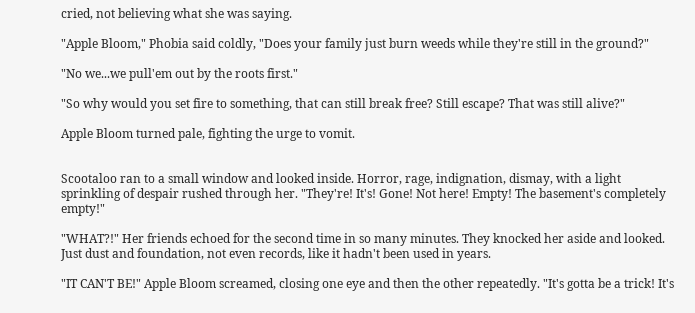cried, not believing what she was saying.

"Apple Bloom," Phobia said coldly, "Does your family just burn weeds while they're still in the ground?"

"No we...we pull'em out by the roots first."

"So why would you set fire to something, that can still break free? Still escape? That was still alive?"

Apple Bloom turned pale, fighting the urge to vomit.


Scootaloo ran to a small window and looked inside. Horror, rage, indignation, dismay, with a light sprinkling of despair rushed through her. "They're! It's! Gone! Not here! Empty! The basement's completely empty!"

"WHAT?!" Her friends echoed for the second time in so many minutes. They knocked her aside and looked. Just dust and foundation, not even records, like it hadn't been used in years.

"IT CAN'T BE!" Apple Bloom screamed, closing one eye and then the other repeatedly. "It's gotta be a trick! It's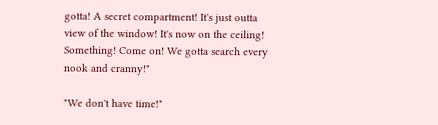gotta! A secret compartment! It's just outta view of the window! It's now on the ceiling! Something! Come on! We gotta search every nook and cranny!"

"We don't have time!"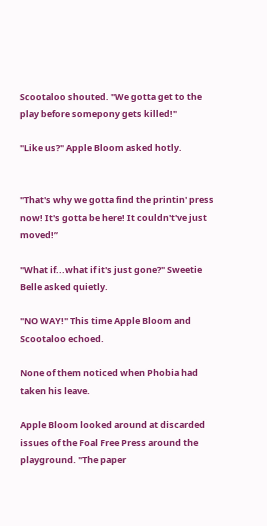Scootaloo shouted. "We gotta get to the play before somepony gets killed!"

"Like us?" Apple Bloom asked hotly.


"That's why we gotta find the printin' press now! It's gotta be here! It couldn't've just moved!”

"What if...what if it's just gone?" Sweetie Belle asked quietly.

"NO WAY!" This time Apple Bloom and Scootaloo echoed.

None of them noticed when Phobia had taken his leave.

Apple Bloom looked around at discarded issues of the Foal Free Press around the playground. "The paper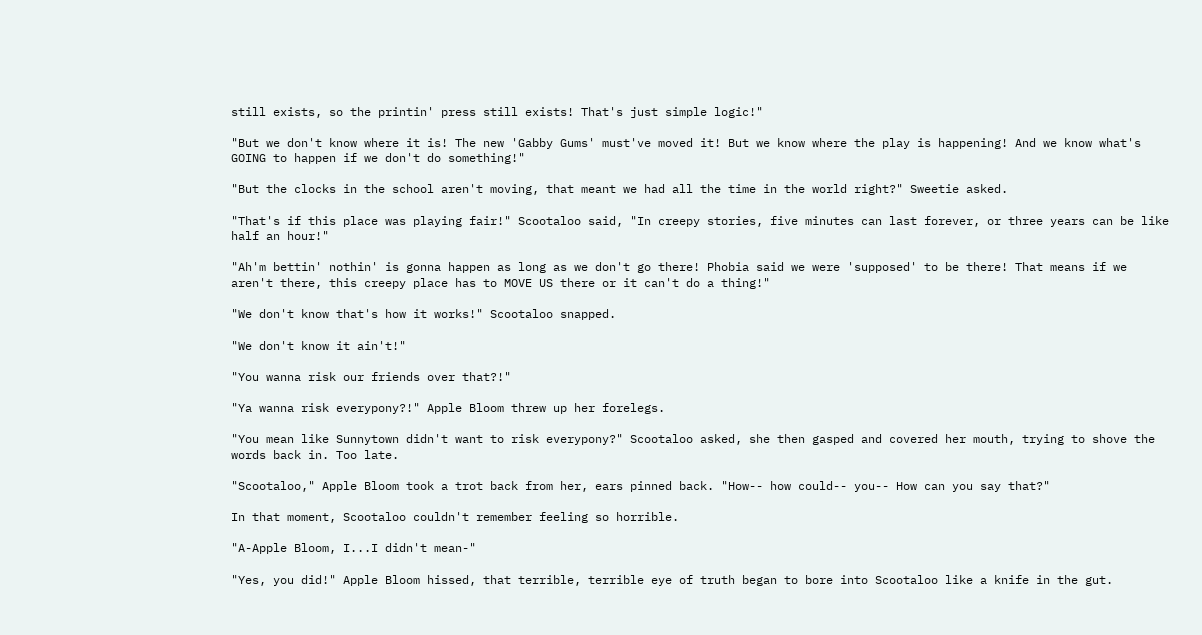still exists, so the printin' press still exists! That's just simple logic!"

"But we don't know where it is! The new 'Gabby Gums' must've moved it! But we know where the play is happening! And we know what's GOING to happen if we don't do something!"

"But the clocks in the school aren't moving, that meant we had all the time in the world right?" Sweetie asked.

"That's if this place was playing fair!" Scootaloo said, "In creepy stories, five minutes can last forever, or three years can be like half an hour!"

"Ah'm bettin' nothin' is gonna happen as long as we don't go there! Phobia said we were 'supposed' to be there! That means if we aren't there, this creepy place has to MOVE US there or it can't do a thing!"

"We don't know that's how it works!" Scootaloo snapped.

"We don't know it ain't!"

"You wanna risk our friends over that?!"

"Ya wanna risk everypony?!" Apple Bloom threw up her forelegs.

"You mean like Sunnytown didn't want to risk everypony?" Scootaloo asked, she then gasped and covered her mouth, trying to shove the words back in. Too late.

"Scootaloo," Apple Bloom took a trot back from her, ears pinned back. "How-- how could-- you-- How can you say that?"

In that moment, Scootaloo couldn't remember feeling so horrible.

"A-Apple Bloom, I...I didn't mean-"

"Yes, you did!" Apple Bloom hissed, that terrible, terrible eye of truth began to bore into Scootaloo like a knife in the gut.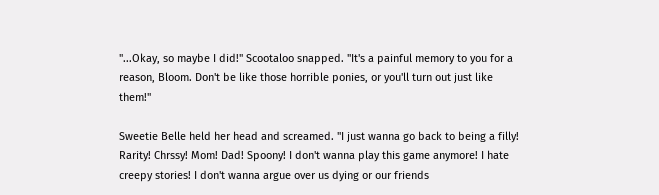"...Okay, so maybe I did!" Scootaloo snapped. "It's a painful memory to you for a reason, Bloom. Don't be like those horrible ponies, or you'll turn out just like them!"

Sweetie Belle held her head and screamed. "I just wanna go back to being a filly! Rarity! Chrssy! Mom! Dad! Spoony! I don't wanna play this game anymore! I hate creepy stories! I don't wanna argue over us dying or our friends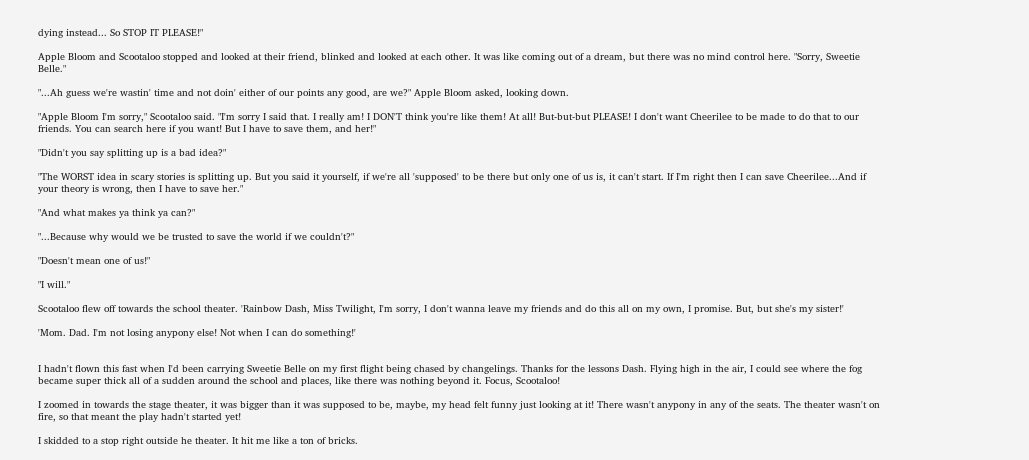dying instead... So STOP IT PLEASE!"

Apple Bloom and Scootaloo stopped and looked at their friend, blinked and looked at each other. It was like coming out of a dream, but there was no mind control here. "Sorry, Sweetie Belle."

"...Ah guess we're wastin' time and not doin' either of our points any good, are we?" Apple Bloom asked, looking down.

"Apple Bloom I'm sorry," Scootaloo said. "I'm sorry I said that. I really am! I DON'T think you're like them! At all! But-but-but PLEASE! I don't want Cheerilee to be made to do that to our friends. You can search here if you want! But I have to save them, and her!"

"Didn't you say splitting up is a bad idea?"

"The WORST idea in scary stories is splitting up. But you said it yourself, if we're all 'supposed' to be there but only one of us is, it can't start. If I'm right then I can save Cheerilee...And if your theory is wrong, then I have to save her."

"And what makes ya think ya can?"

"...Because why would we be trusted to save the world if we couldn't?"

"Doesn't mean one of us!"

"I will."

Scootaloo flew off towards the school theater. 'Rainbow Dash, Miss Twilight, I'm sorry, I don't wanna leave my friends and do this all on my own, I promise. But, but she's my sister!'

'Mom. Dad. I'm not losing anypony else! Not when I can do something!'


I hadn't flown this fast when I'd been carrying Sweetie Belle on my first flight being chased by changelings. Thanks for the lessons Dash. Flying high in the air, I could see where the fog became super thick all of a sudden around the school and places, like there was nothing beyond it. Focus, Scootaloo!

I zoomed in towards the stage theater, it was bigger than it was supposed to be, maybe, my head felt funny just looking at it! There wasn't anypony in any of the seats. The theater wasn't on fire, so that meant the play hadn't started yet!

I skidded to a stop right outside he theater. It hit me like a ton of bricks.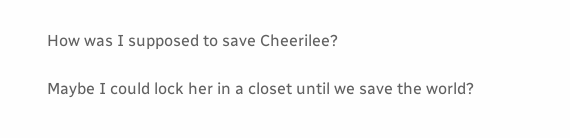How was I supposed to save Cheerilee?

Maybe I could lock her in a closet until we save the world?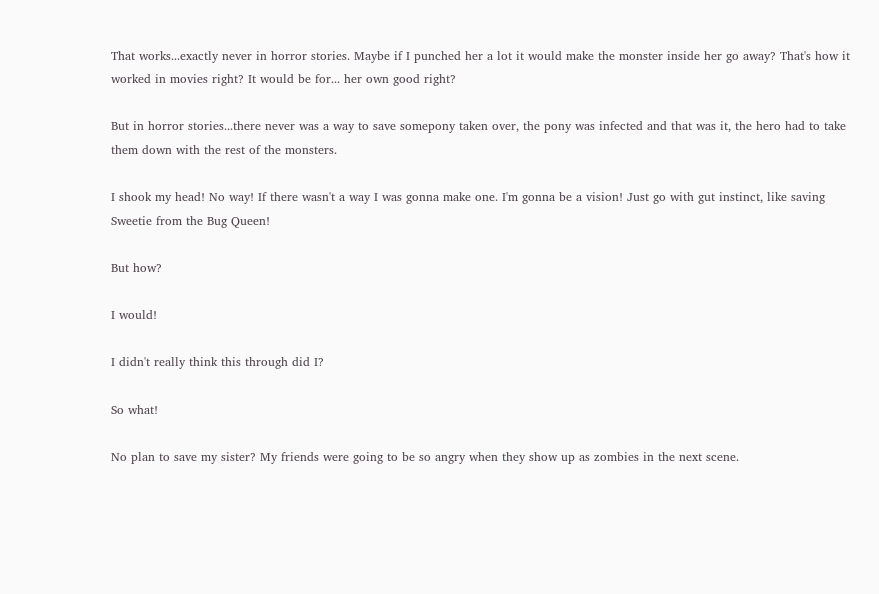That works...exactly never in horror stories. Maybe if I punched her a lot it would make the monster inside her go away? That's how it worked in movies right? It would be for... her own good right?

But in horror stories...there never was a way to save somepony taken over, the pony was infected and that was it, the hero had to take them down with the rest of the monsters.

I shook my head! No way! If there wasn't a way I was gonna make one. I'm gonna be a vision! Just go with gut instinct, like saving Sweetie from the Bug Queen!

But how?

I would!

I didn't really think this through did I?

So what!

No plan to save my sister? My friends were going to be so angry when they show up as zombies in the next scene.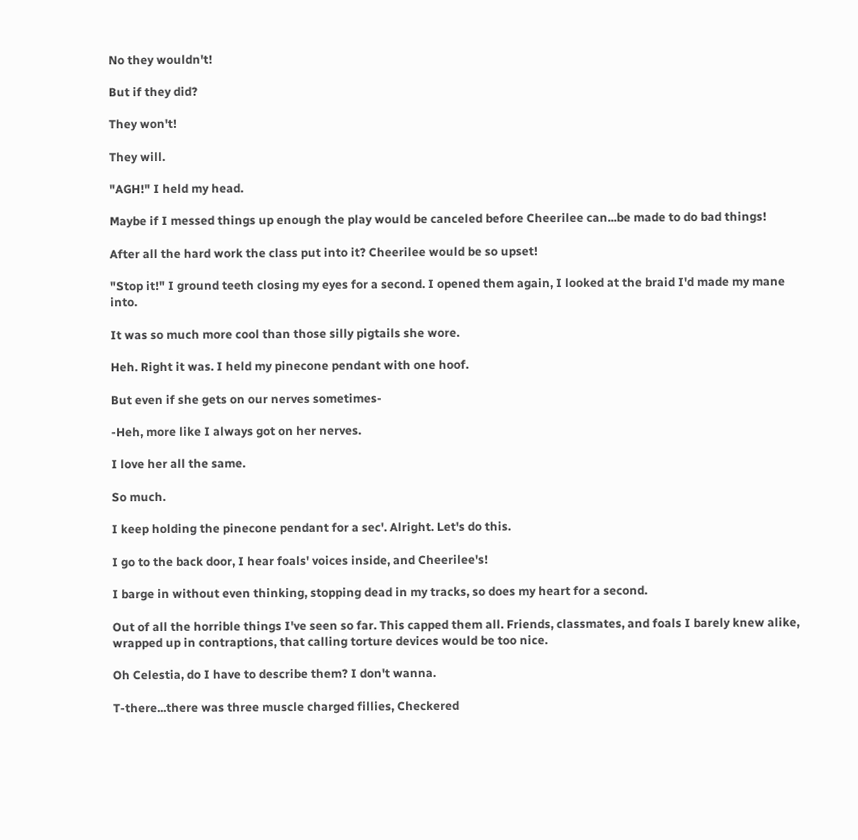No they wouldn't!

But if they did?

They won't!

They will.

"AGH!" I held my head.

Maybe if I messed things up enough the play would be canceled before Cheerilee can...be made to do bad things!

After all the hard work the class put into it? Cheerilee would be so upset!

"Stop it!" I ground teeth closing my eyes for a second. I opened them again, I looked at the braid I'd made my mane into.

It was so much more cool than those silly pigtails she wore.

Heh. Right it was. I held my pinecone pendant with one hoof.

But even if she gets on our nerves sometimes-

-Heh, more like I always got on her nerves.

I love her all the same.

So much.

I keep holding the pinecone pendant for a sec'. Alright. Let's do this.

I go to the back door, I hear foals' voices inside, and Cheerilee's!

I barge in without even thinking, stopping dead in my tracks, so does my heart for a second.

Out of all the horrible things I've seen so far. This capped them all. Friends, classmates, and foals I barely knew alike, wrapped up in contraptions, that calling torture devices would be too nice.

Oh Celestia, do I have to describe them? I don't wanna.

T-there...there was three muscle charged fillies, Checkered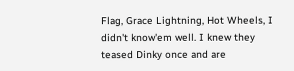Flag, Grace Lightning, Hot Wheels, I didn't know'em well. I knew they teased Dinky once and are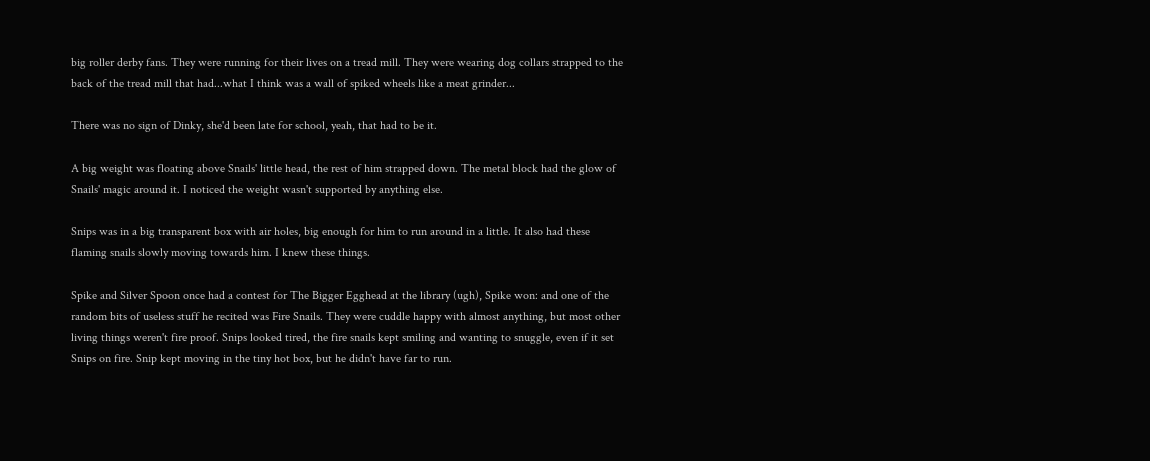big roller derby fans. They were running for their lives on a tread mill. They were wearing dog collars strapped to the back of the tread mill that had...what I think was a wall of spiked wheels like a meat grinder...

There was no sign of Dinky, she'd been late for school, yeah, that had to be it.

A big weight was floating above Snails' little head, the rest of him strapped down. The metal block had the glow of Snails' magic around it. I noticed the weight wasn't supported by anything else.

Snips was in a big transparent box with air holes, big enough for him to run around in a little. It also had these flaming snails slowly moving towards him. I knew these things.

Spike and Silver Spoon once had a contest for The Bigger Egghead at the library (ugh), Spike won: and one of the random bits of useless stuff he recited was Fire Snails. They were cuddle happy with almost anything, but most other living things weren't fire proof. Snips looked tired, the fire snails kept smiling and wanting to snuggle, even if it set Snips on fire. Snip kept moving in the tiny hot box, but he didn't have far to run.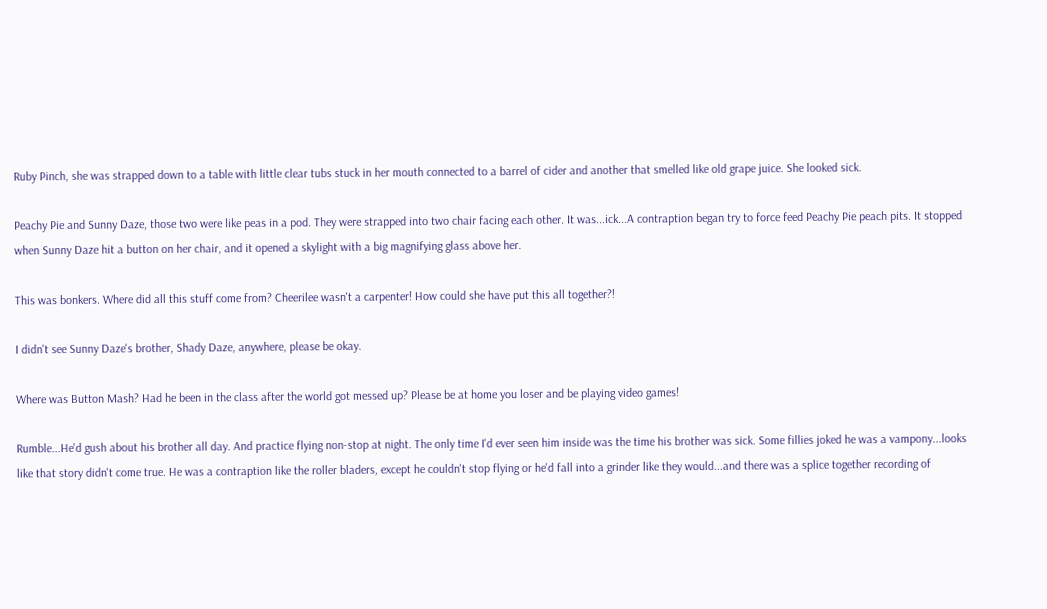Ruby Pinch, she was strapped down to a table with little clear tubs stuck in her mouth connected to a barrel of cider and another that smelled like old grape juice. She looked sick.

Peachy Pie and Sunny Daze, those two were like peas in a pod. They were strapped into two chair facing each other. It was...ick...A contraption began try to force feed Peachy Pie peach pits. It stopped when Sunny Daze hit a button on her chair, and it opened a skylight with a big magnifying glass above her.

This was bonkers. Where did all this stuff come from? Cheerilee wasn't a carpenter! How could she have put this all together?!

I didn't see Sunny Daze's brother, Shady Daze, anywhere, please be okay.

Where was Button Mash? Had he been in the class after the world got messed up? Please be at home you loser and be playing video games!

Rumble...He'd gush about his brother all day. And practice flying non-stop at night. The only time I'd ever seen him inside was the time his brother was sick. Some fillies joked he was a vampony...looks like that story didn't come true. He was a contraption like the roller bladers, except he couldn't stop flying or he'd fall into a grinder like they would...and there was a splice together recording of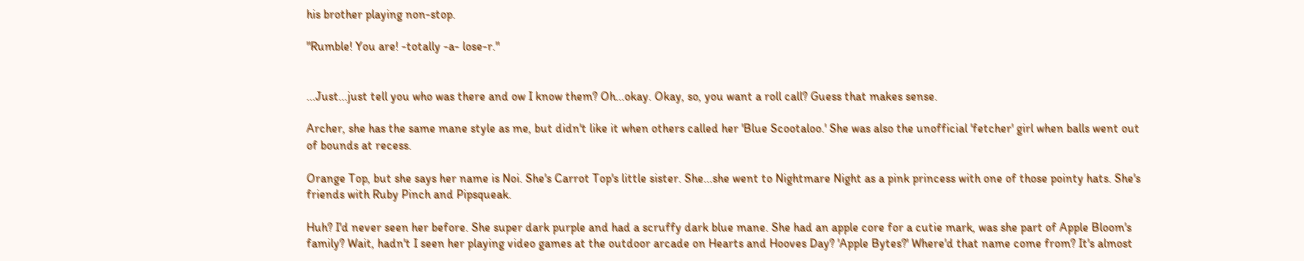his brother playing non-stop.

"Rumble! You are! -totally -a- lose-r."


...Just...just tell you who was there and ow I know them? Oh...okay. Okay, so, you want a roll call? Guess that makes sense.

Archer, she has the same mane style as me, but didn't like it when others called her 'Blue Scootaloo.' She was also the unofficial 'fetcher' girl when balls went out of bounds at recess.

Orange Top, but she says her name is Noi. She's Carrot Top's little sister. She...she went to Nightmare Night as a pink princess with one of those pointy hats. She's friends with Ruby Pinch and Pipsqueak.

Huh? I'd never seen her before. She super dark purple and had a scruffy dark blue mane. She had an apple core for a cutie mark, was she part of Apple Bloom's family? Wait, hadn't I seen her playing video games at the outdoor arcade on Hearts and Hooves Day? 'Apple Bytes?' Where'd that name come from? It's almost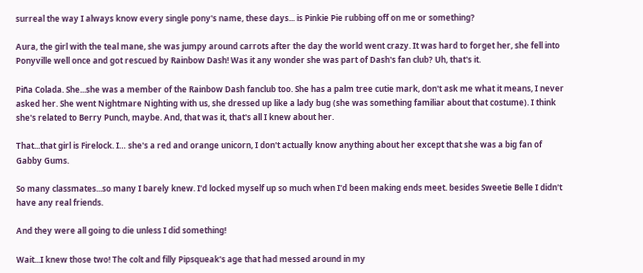surreal the way I always know every single pony's name, these days... is Pinkie Pie rubbing off on me or something?

Aura, the girl with the teal mane, she was jumpy around carrots after the day the world went crazy. It was hard to forget her, she fell into Ponyville well once and got rescued by Rainbow Dash! Was it any wonder she was part of Dash's fan club? Uh, that's it.

Piña Colada. She...she was a member of the Rainbow Dash fanclub too. She has a palm tree cutie mark, don't ask me what it means, I never asked her. She went Nightmare Nighting with us, she dressed up like a lady bug (she was something familiar about that costume). I think she's related to Berry Punch, maybe. And, that was it, that's all I knew about her.

That...that girl is Firelock. I… she's a red and orange unicorn, I don't actually know anything about her except that she was a big fan of Gabby Gums.

So many classmates...so many I barely knew. I'd locked myself up so much when I'd been making ends meet. besides Sweetie Belle I didn't have any real friends.

And they were all going to die unless I did something!

Wait...I knew those two! The colt and filly Pipsqueak's age that had messed around in my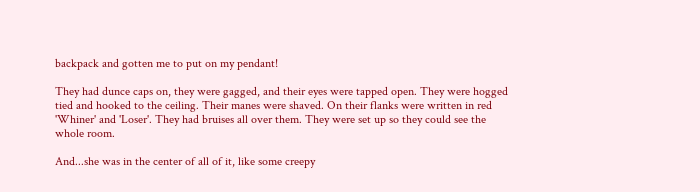backpack and gotten me to put on my pendant!

They had dunce caps on, they were gagged, and their eyes were tapped open. They were hogged tied and hooked to the ceiling. Their manes were shaved. On their flanks were written in red 'Whiner' and 'Loser'. They had bruises all over them. They were set up so they could see the whole room.

And...she was in the center of all of it, like some creepy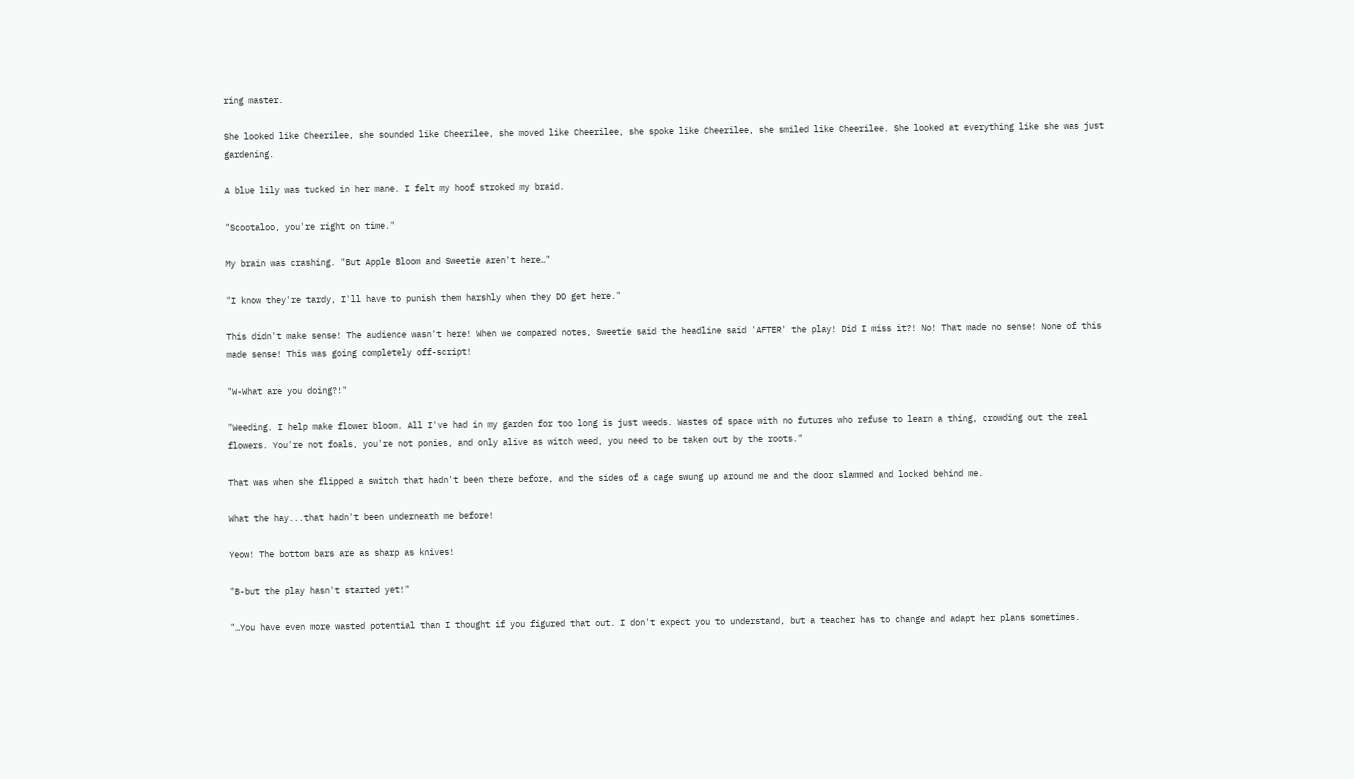ring master.

She looked like Cheerilee, she sounded like Cheerilee, she moved like Cheerilee, she spoke like Cheerilee, she smiled like Cheerilee. She looked at everything like she was just gardening.

A blue lily was tucked in her mane. I felt my hoof stroked my braid.

"Scootaloo, you're right on time."

My brain was crashing. "But Apple Bloom and Sweetie aren't here…"

"I know they're tardy, I'll have to punish them harshly when they DO get here."

This didn't make sense! The audience wasn't here! When we compared notes, Sweetie said the headline said 'AFTER' the play! Did I miss it?! No! That made no sense! None of this made sense! This was going completely off-script!

"W-What are you doing?!"

"Weeding. I help make flower bloom. All I've had in my garden for too long is just weeds. Wastes of space with no futures who refuse to learn a thing, crowding out the real flowers. You're not foals, you're not ponies, and only alive as witch weed, you need to be taken out by the roots."

That was when she flipped a switch that hadn't been there before, and the sides of a cage swung up around me and the door slammed and locked behind me.

What the hay...that hadn't been underneath me before!

Yeow! The bottom bars are as sharp as knives!

"B-but the play hasn't started yet!"

"…You have even more wasted potential than I thought if you figured that out. I don't expect you to understand, but a teacher has to change and adapt her plans sometimes.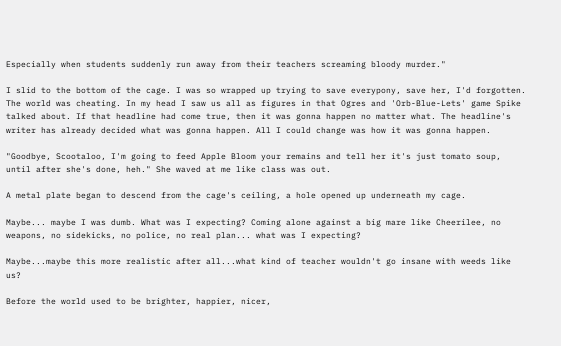Especially when students suddenly run away from their teachers screaming bloody murder."

I slid to the bottom of the cage. I was so wrapped up trying to save everypony, save her, I'd forgotten. The world was cheating. In my head I saw us all as figures in that Ogres and 'Orb-Blue-Lets' game Spike talked about. If that headline had come true, then it was gonna happen no matter what. The headline's writer has already decided what was gonna happen. All I could change was how it was gonna happen.

"Goodbye, Scootaloo, I'm going to feed Apple Bloom your remains and tell her it's just tomato soup, until after she's done, heh." She waved at me like class was out.

A metal plate began to descend from the cage's ceiling, a hole opened up underneath my cage.

Maybe... maybe I was dumb. What was I expecting? Coming alone against a big mare like Cheerilee, no weapons, no sidekicks, no police, no real plan... what was I expecting?

Maybe...maybe this more realistic after all...what kind of teacher wouldn't go insane with weeds like us?

Before the world used to be brighter, happier, nicer,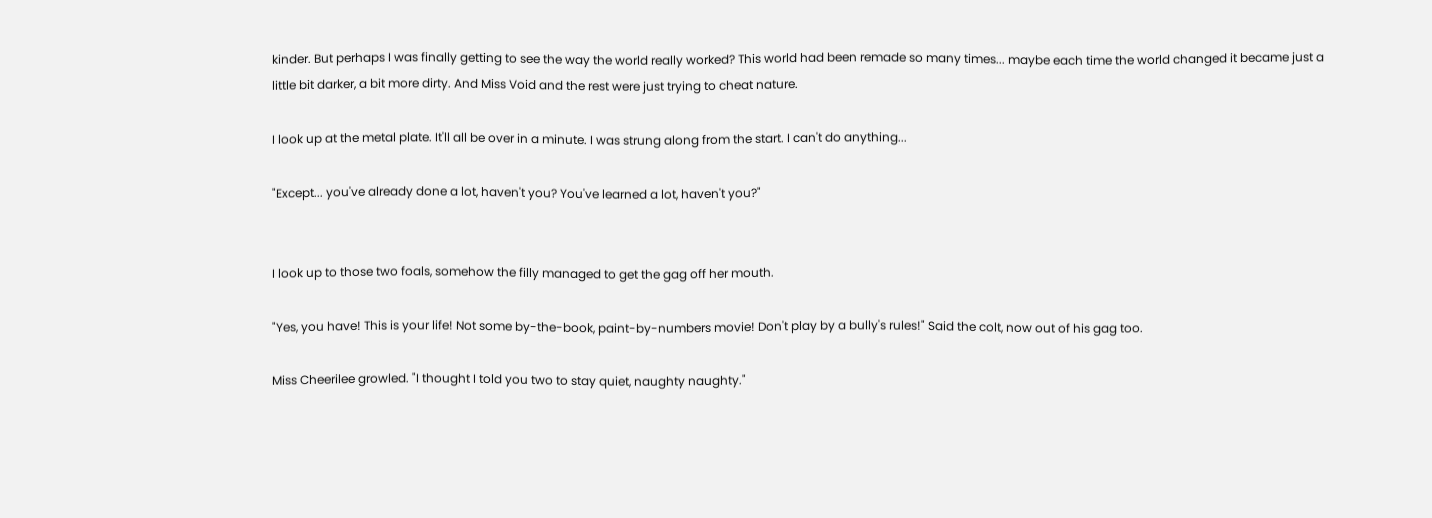kinder. But perhaps I was finally getting to see the way the world really worked? This world had been remade so many times... maybe each time the world changed it became just a little bit darker, a bit more dirty. And Miss Void and the rest were just trying to cheat nature.

I look up at the metal plate. It'll all be over in a minute. I was strung along from the start. I can't do anything...

"Except... you've already done a lot, haven't you? You've learned a lot, haven't you?"


I look up to those two foals, somehow the filly managed to get the gag off her mouth.

"Yes, you have! This is your life! Not some by-the-book, paint-by-numbers movie! Don't play by a bully's rules!" Said the colt, now out of his gag too.

Miss Cheerilee growled. "I thought I told you two to stay quiet, naughty naughty."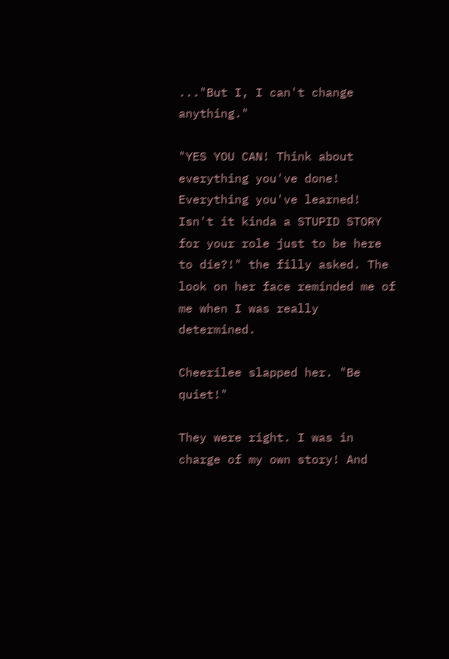..."But I, I can't change anything."

"YES YOU CAN! Think about everything you've done! Everything you've learned! Isn't it kinda a STUPID STORY for your role just to be here to die?!" the filly asked. The look on her face reminded me of me when I was really determined.

Cheerilee slapped her. "Be quiet!"

They were right. I was in charge of my own story! And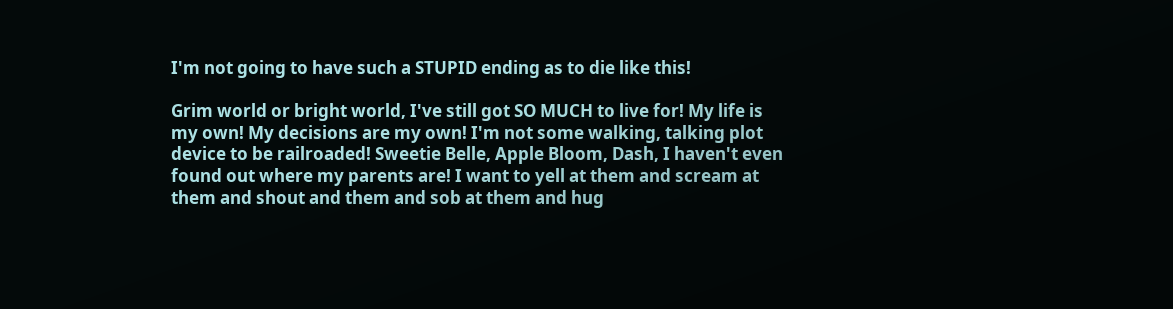I'm not going to have such a STUPID ending as to die like this!

Grim world or bright world, I've still got SO MUCH to live for! My life is my own! My decisions are my own! I'm not some walking, talking plot device to be railroaded! Sweetie Belle, Apple Bloom, Dash, I haven't even found out where my parents are! I want to yell at them and scream at them and shout and them and sob at them and hug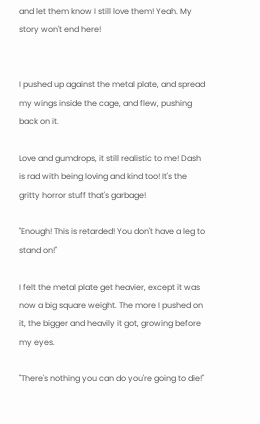and let them know I still love them! Yeah. My story won't end here!


I pushed up against the metal plate, and spread my wings inside the cage, and flew, pushing back on it.

Love and gumdrops, it still realistic to me! Dash is rad with being loving and kind too! It's the gritty horror stuff that's garbage!

"Enough! This is retarded! You don't have a leg to stand on!"

I felt the metal plate get heavier, except it was now a big square weight. The more I pushed on it, the bigger and heavily it got, growing before my eyes.

"There's nothing you can do you're going to die!"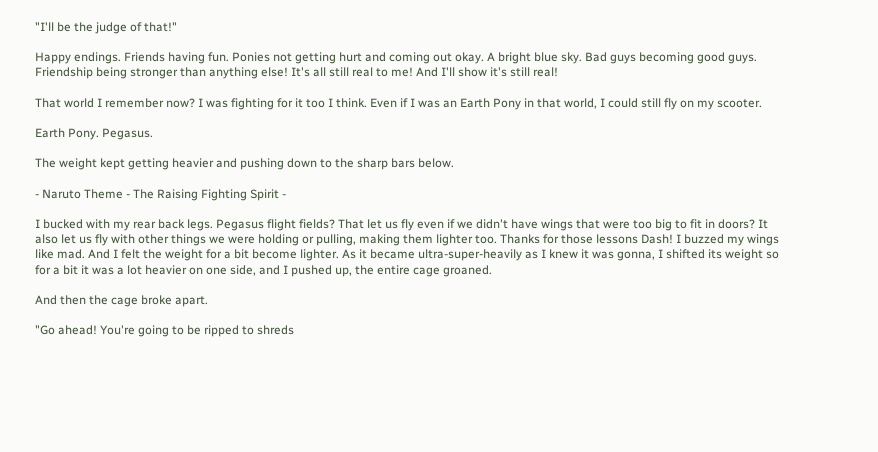"I'll be the judge of that!"

Happy endings. Friends having fun. Ponies not getting hurt and coming out okay. A bright blue sky. Bad guys becoming good guys. Friendship being stronger than anything else! It's all still real to me! And I'll show it's still real!

That world I remember now? I was fighting for it too I think. Even if I was an Earth Pony in that world, I could still fly on my scooter.

Earth Pony. Pegasus.

The weight kept getting heavier and pushing down to the sharp bars below.

- Naruto Theme - The Raising Fighting Spirit -

I bucked with my rear back legs. Pegasus flight fields? That let us fly even if we didn't have wings that were too big to fit in doors? It also let us fly with other things we were holding or pulling, making them lighter too. Thanks for those lessons Dash! I buzzed my wings like mad. And I felt the weight for a bit become lighter. As it became ultra-super-heavily as I knew it was gonna, I shifted its weight so for a bit it was a lot heavier on one side, and I pushed up, the entire cage groaned.

And then the cage broke apart.

"Go ahead! You're going to be ripped to shreds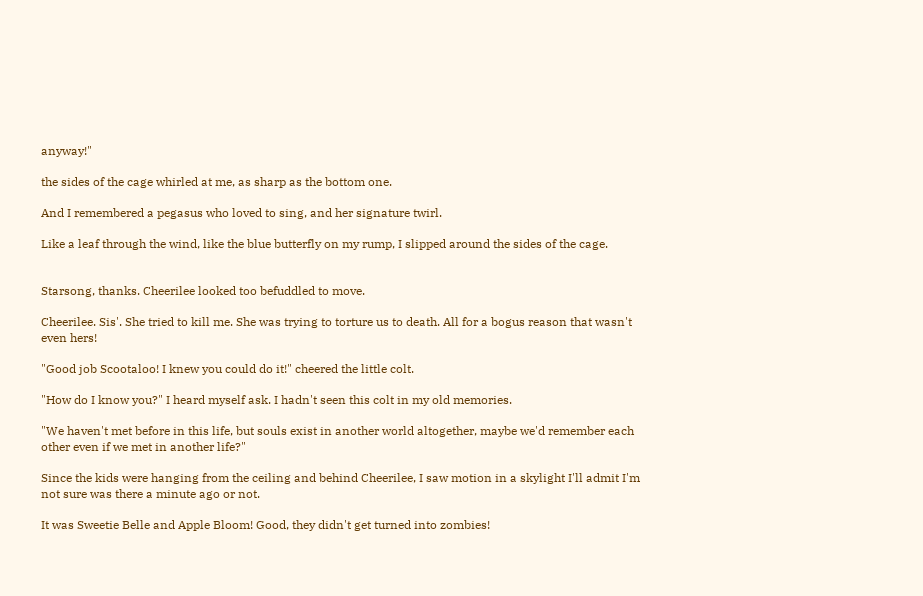anyway!"

the sides of the cage whirled at me, as sharp as the bottom one.

And I remembered a pegasus who loved to sing, and her signature twirl.

Like a leaf through the wind, like the blue butterfly on my rump, I slipped around the sides of the cage.


Starsong, thanks. Cheerilee looked too befuddled to move.

Cheerilee. Sis'. She tried to kill me. She was trying to torture us to death. All for a bogus reason that wasn't even hers!

"Good job Scootaloo! I knew you could do it!" cheered the little colt.

"How do I know you?" I heard myself ask. I hadn't seen this colt in my old memories.

"We haven't met before in this life, but souls exist in another world altogether, maybe we'd remember each other even if we met in another life?"

Since the kids were hanging from the ceiling and behind Cheerilee, I saw motion in a skylight I'll admit I'm not sure was there a minute ago or not.

It was Sweetie Belle and Apple Bloom! Good, they didn't get turned into zombies!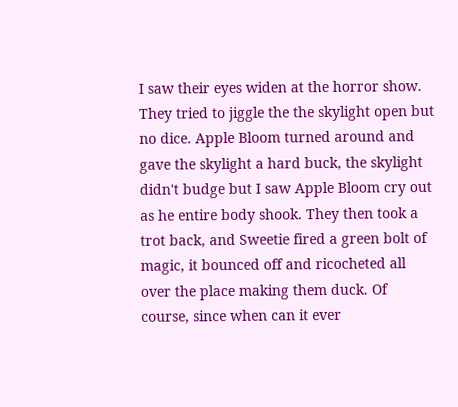I saw their eyes widen at the horror show. They tried to jiggle the the skylight open but no dice. Apple Bloom turned around and gave the skylight a hard buck, the skylight didn't budge but I saw Apple Bloom cry out as he entire body shook. They then took a trot back, and Sweetie fired a green bolt of magic, it bounced off and ricocheted all over the place making them duck. Of course, since when can it ever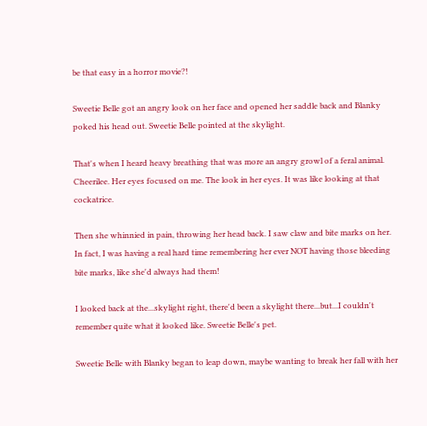be that easy in a horror movie?!

Sweetie Belle got an angry look on her face and opened her saddle back and Blanky poked his head out. Sweetie Belle pointed at the skylight.

That's when I heard heavy breathing that was more an angry growl of a feral animal. Cheerilee. Her eyes focused on me. The look in her eyes. It was like looking at that cockatrice.

Then she whinnied in pain, throwing her head back. I saw claw and bite marks on her. In fact, I was having a real hard time remembering her ever NOT having those bleeding bite marks, like she'd always had them!

I looked back at the...skylight right, there'd been a skylight there...but...I couldn't remember quite what it looked like. Sweetie Belle's pet.

Sweetie Belle with Blanky began to leap down, maybe wanting to break her fall with her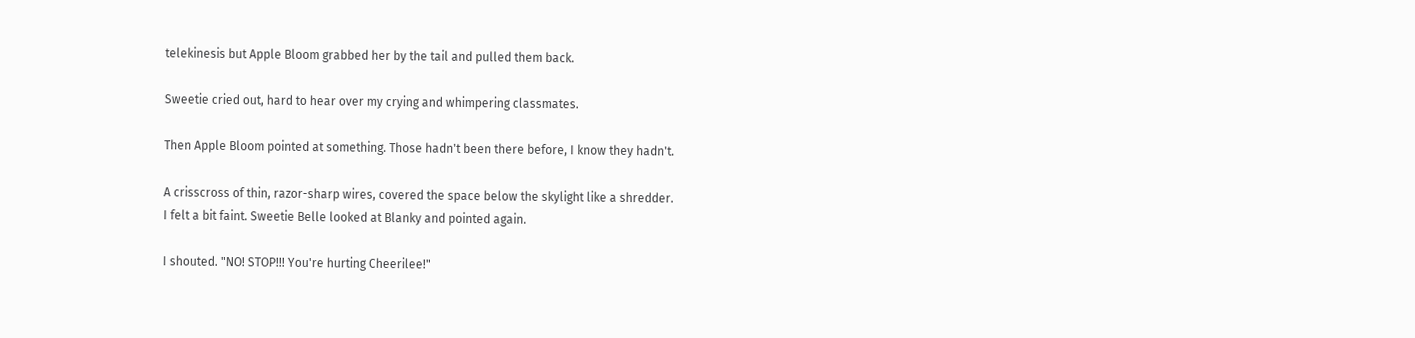telekinesis but Apple Bloom grabbed her by the tail and pulled them back.

Sweetie cried out, hard to hear over my crying and whimpering classmates.

Then Apple Bloom pointed at something. Those hadn't been there before, I know they hadn't.

A crisscross of thin, razor-sharp wires, covered the space below the skylight like a shredder.
I felt a bit faint. Sweetie Belle looked at Blanky and pointed again.

I shouted. "NO! STOP!!! You're hurting Cheerilee!"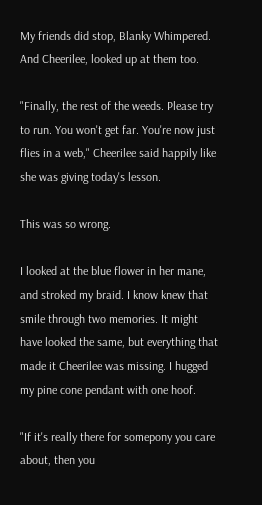My friends did stop, Blanky Whimpered. And Cheerilee, looked up at them too.

"Finally, the rest of the weeds. Please try to run. You won't get far. You're now just flies in a web," Cheerilee said happily like she was giving today's lesson.

This was so wrong.

I looked at the blue flower in her mane, and stroked my braid. I know knew that smile through two memories. It might have looked the same, but everything that made it Cheerilee was missing. I hugged my pine cone pendant with one hoof.

"If it's really there for somepony you care about, then you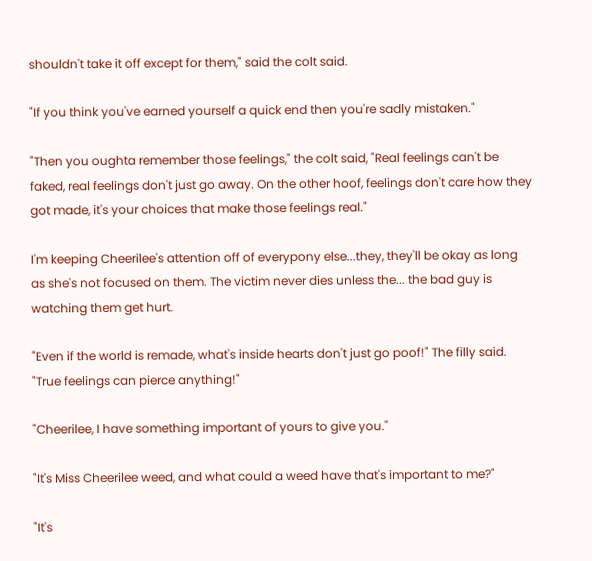shouldn't take it off except for them," said the colt said.

"If you think you've earned yourself a quick end then you're sadly mistaken."

"Then you oughta remember those feelings," the colt said, "Real feelings can't be faked, real feelings don't just go away. On the other hoof, feelings don't care how they got made, it's your choices that make those feelings real."

I'm keeping Cheerilee's attention off of everypony else...they, they'll be okay as long as she's not focused on them. The victim never dies unless the... the bad guy is watching them get hurt.

"Even if the world is remade, what's inside hearts don't just go poof!" The filly said. "True feelings can pierce anything!"

"Cheerilee, I have something important of yours to give you."

"It's Miss Cheerilee weed, and what could a weed have that's important to me?"

"It's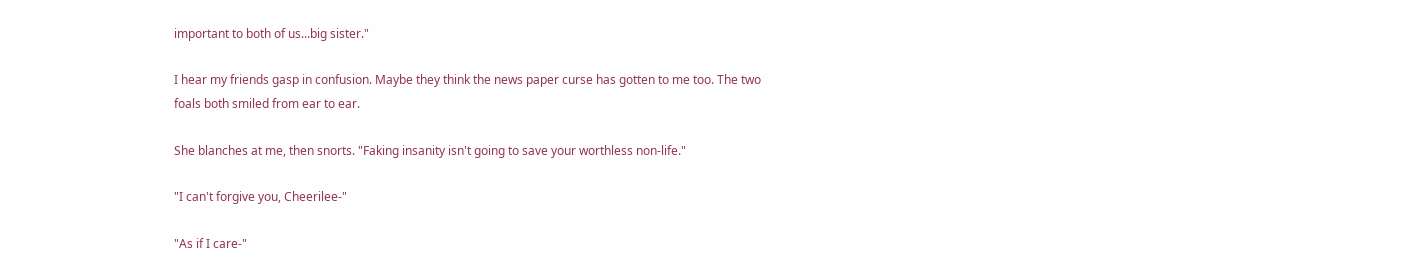important to both of us...big sister."

I hear my friends gasp in confusion. Maybe they think the news paper curse has gotten to me too. The two foals both smiled from ear to ear.

She blanches at me, then snorts. "Faking insanity isn't going to save your worthless non-life."

"I can't forgive you, Cheerilee-"

"As if I care-"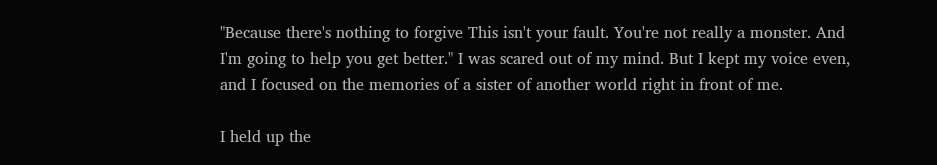"Because there's nothing to forgive This isn't your fault. You're not really a monster. And I'm going to help you get better." I was scared out of my mind. But I kept my voice even, and I focused on the memories of a sister of another world right in front of me.

I held up the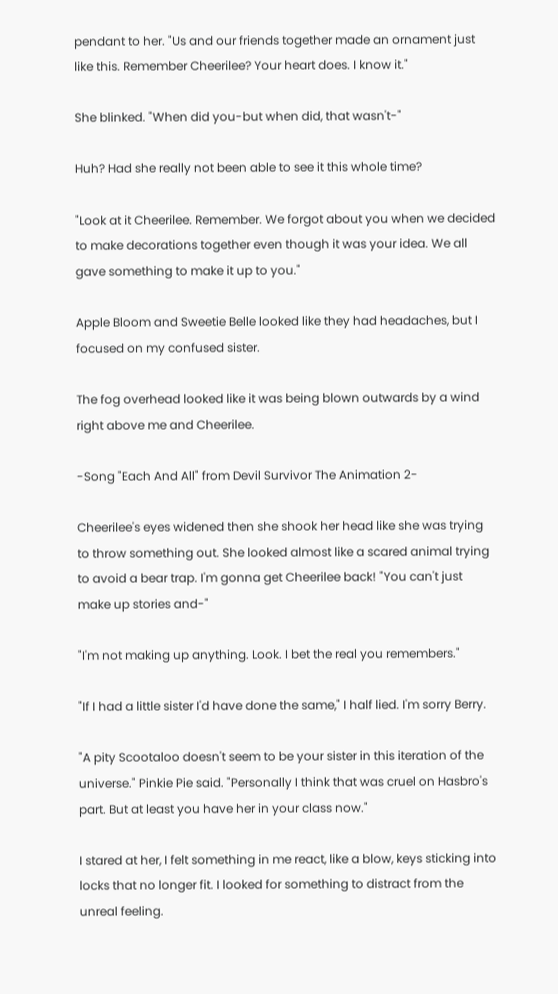pendant to her. "Us and our friends together made an ornament just like this. Remember Cheerilee? Your heart does. I know it."

She blinked. "When did you-but when did, that wasn't-"

Huh? Had she really not been able to see it this whole time?

"Look at it Cheerilee. Remember. We forgot about you when we decided to make decorations together even though it was your idea. We all gave something to make it up to you."

Apple Bloom and Sweetie Belle looked like they had headaches, but I focused on my confused sister.

The fog overhead looked like it was being blown outwards by a wind right above me and Cheerilee.

-Song "Each And All" from Devil Survivor The Animation 2-

Cheerilee's eyes widened then she shook her head like she was trying to throw something out. She looked almost like a scared animal trying to avoid a bear trap. I'm gonna get Cheerilee back! "You can't just make up stories and-"

"I'm not making up anything. Look. I bet the real you remembers."

"If I had a little sister I'd have done the same," I half lied. I'm sorry Berry.

"A pity Scootaloo doesn't seem to be your sister in this iteration of the universe." Pinkie Pie said. "Personally I think that was cruel on Hasbro's part. But at least you have her in your class now."

I stared at her, I felt something in me react, like a blow, keys sticking into locks that no longer fit. I looked for something to distract from the unreal feeling.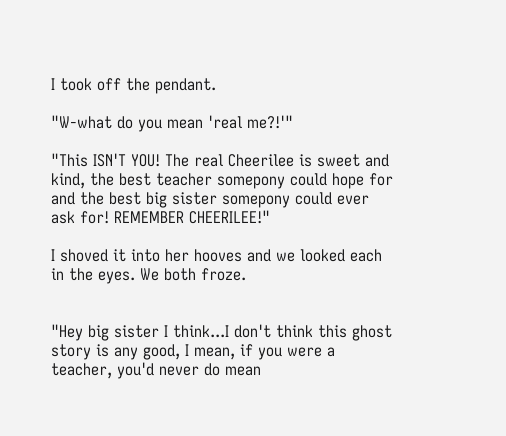I took off the pendant.

"W-what do you mean 'real me?!'"

"This ISN'T YOU! The real Cheerilee is sweet and kind, the best teacher somepony could hope for and the best big sister somepony could ever ask for! REMEMBER CHEERILEE!"

I shoved it into her hooves and we looked each in the eyes. We both froze.


"Hey big sister I think...I don't think this ghost story is any good, I mean, if you were a teacher, you'd never do mean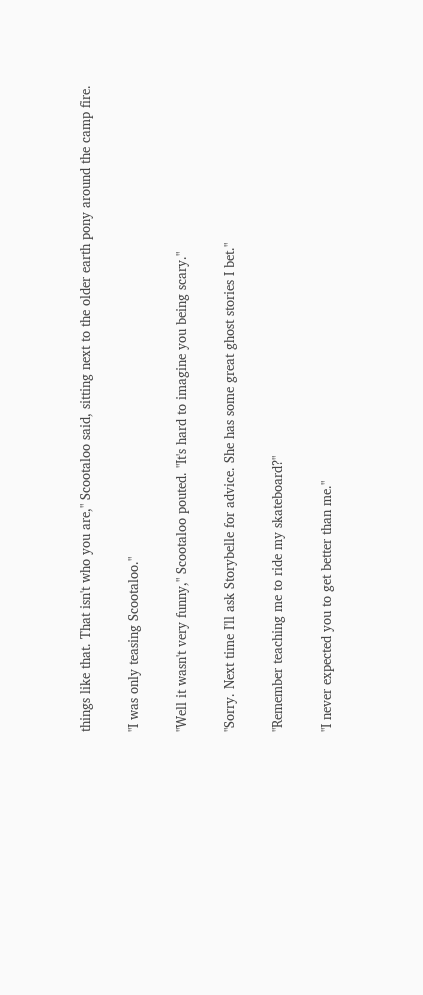things like that. That isn't who you are," Scootaloo said, sitting next to the older earth pony around the camp fire.

"I was only teasing Scootaloo."

"Well it wasn't very funny," Scootaloo pouted. "It's hard to imagine you being scary."

"Sorry. Next time I'll ask Storybelle for advice. She has some great ghost stories I bet."

"Remember teaching me to ride my skateboard?"

"I never expected you to get better than me."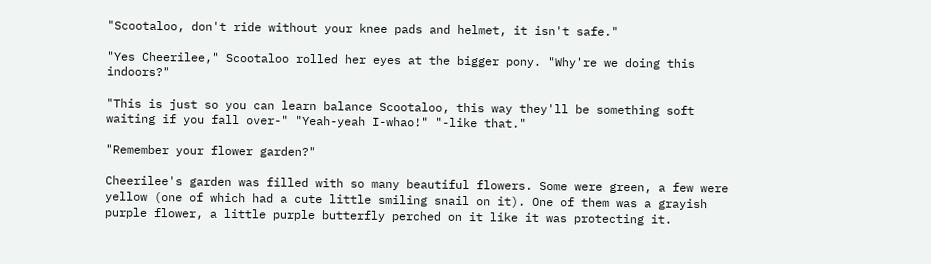"Scootaloo, don't ride without your knee pads and helmet, it isn't safe."

"Yes Cheerilee," Scootaloo rolled her eyes at the bigger pony. "Why're we doing this indoors?"

"This is just so you can learn balance Scootaloo, this way they'll be something soft waiting if you fall over-" "Yeah-yeah I-whao!" "-like that."

"Remember your flower garden?"

Cheerilee's garden was filled with so many beautiful flowers. Some were green, a few were yellow (one of which had a cute little smiling snail on it). One of them was a grayish purple flower, a little purple butterfly perched on it like it was protecting it.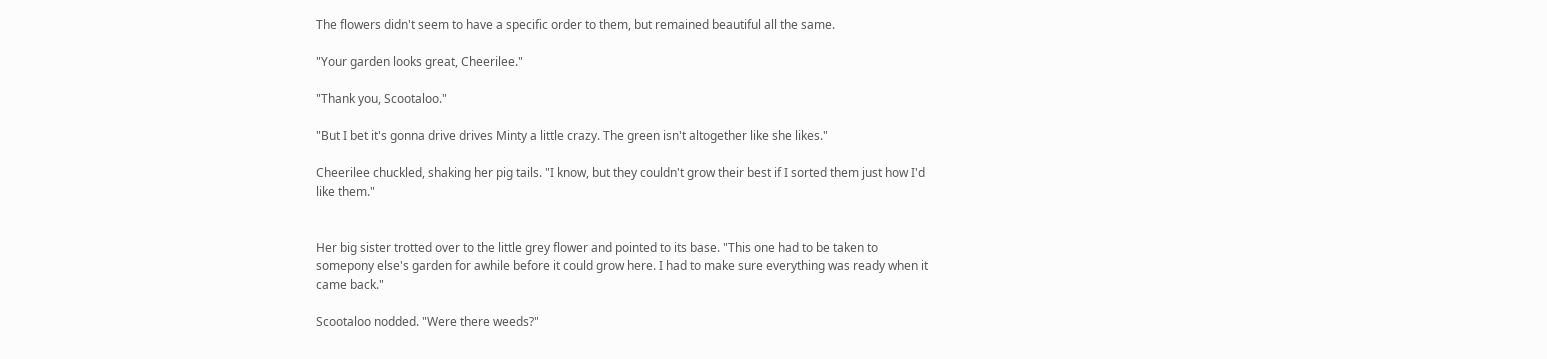The flowers didn't seem to have a specific order to them, but remained beautiful all the same.

"Your garden looks great, Cheerilee."

"Thank you, Scootaloo."

"But I bet it's gonna drive drives Minty a little crazy. The green isn't altogether like she likes."

Cheerilee chuckled, shaking her pig tails. "I know, but they couldn't grow their best if I sorted them just how I'd like them."


Her big sister trotted over to the little grey flower and pointed to its base. "This one had to be taken to somepony else's garden for awhile before it could grow here. I had to make sure everything was ready when it came back."

Scootaloo nodded. "Were there weeds?"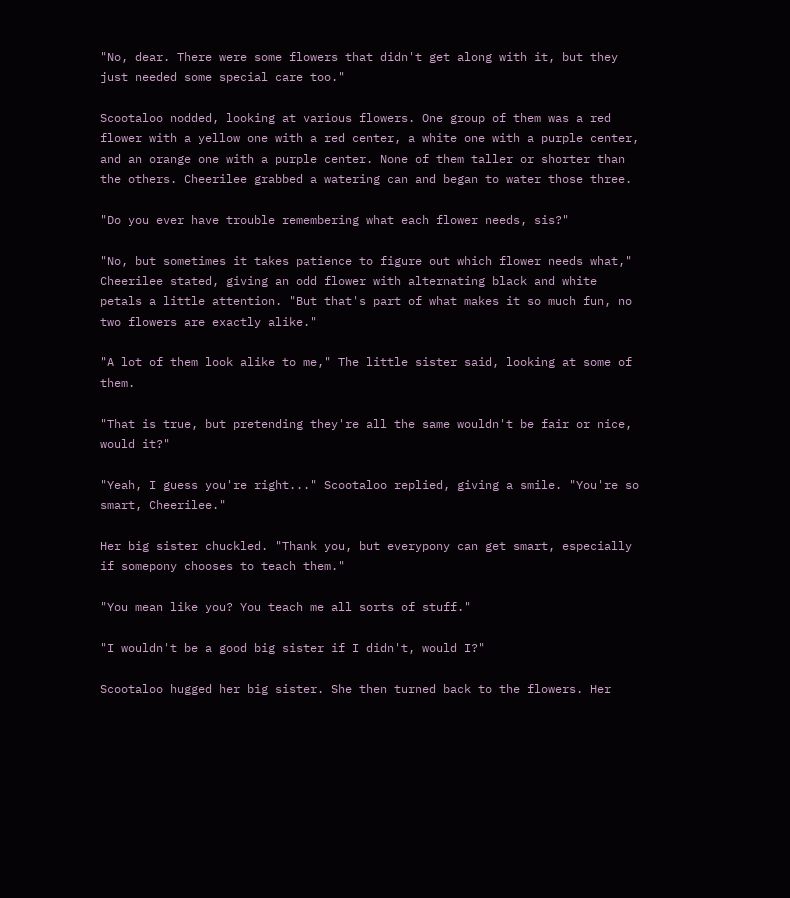"No, dear. There were some flowers that didn't get along with it, but they just needed some special care too."

Scootaloo nodded, looking at various flowers. One group of them was a red flower with a yellow one with a red center, a white one with a purple center, and an orange one with a purple center. None of them taller or shorter than the others. Cheerilee grabbed a watering can and began to water those three.

"Do you ever have trouble remembering what each flower needs, sis?"

"No, but sometimes it takes patience to figure out which flower needs what," Cheerilee stated, giving an odd flower with alternating black and white petals a little attention. "But that's part of what makes it so much fun, no two flowers are exactly alike."

"A lot of them look alike to me," The little sister said, looking at some of them.

"That is true, but pretending they're all the same wouldn't be fair or nice, would it?"

"Yeah, I guess you're right..." Scootaloo replied, giving a smile. "You're so smart, Cheerilee."

Her big sister chuckled. "Thank you, but everypony can get smart, especially if somepony chooses to teach them."

"You mean like you? You teach me all sorts of stuff."

"I wouldn't be a good big sister if I didn't, would I?"

Scootaloo hugged her big sister. She then turned back to the flowers. Her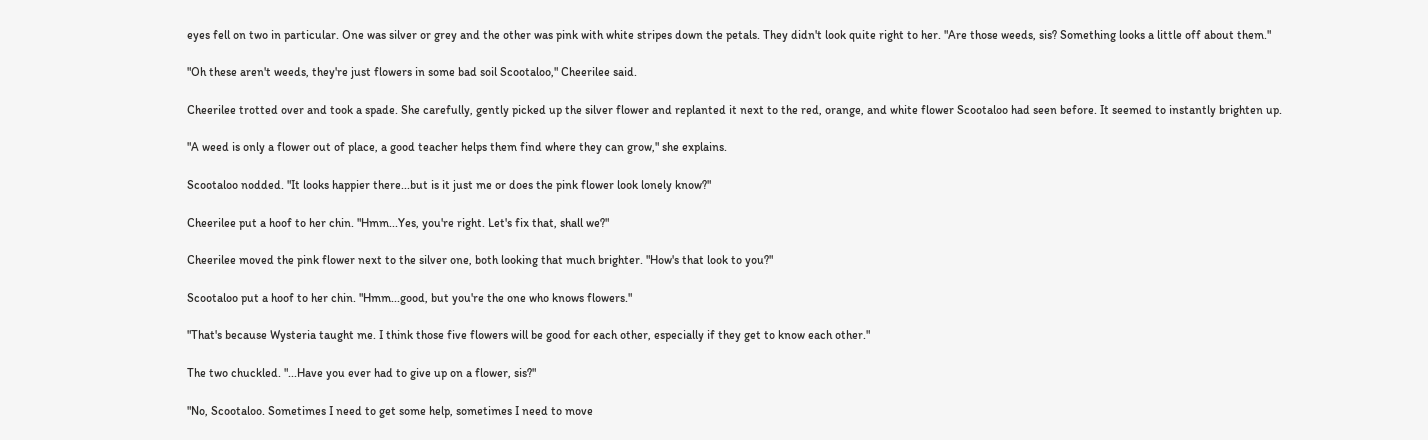eyes fell on two in particular. One was silver or grey and the other was pink with white stripes down the petals. They didn't look quite right to her. "Are those weeds, sis? Something looks a little off about them."

"Oh these aren't weeds, they're just flowers in some bad soil Scootaloo," Cheerilee said.

Cheerilee trotted over and took a spade. She carefully, gently picked up the silver flower and replanted it next to the red, orange, and white flower Scootaloo had seen before. It seemed to instantly brighten up.

"A weed is only a flower out of place, a good teacher helps them find where they can grow," she explains.

Scootaloo nodded. "It looks happier there...but is it just me or does the pink flower look lonely know?"

Cheerilee put a hoof to her chin. "Hmm...Yes, you're right. Let's fix that, shall we?"

Cheerilee moved the pink flower next to the silver one, both looking that much brighter. "How's that look to you?"

Scootaloo put a hoof to her chin. "Hmm...good, but you're the one who knows flowers."

"That's because Wysteria taught me. I think those five flowers will be good for each other, especially if they get to know each other."

The two chuckled. "...Have you ever had to give up on a flower, sis?"

"No, Scootaloo. Sometimes I need to get some help, sometimes I need to move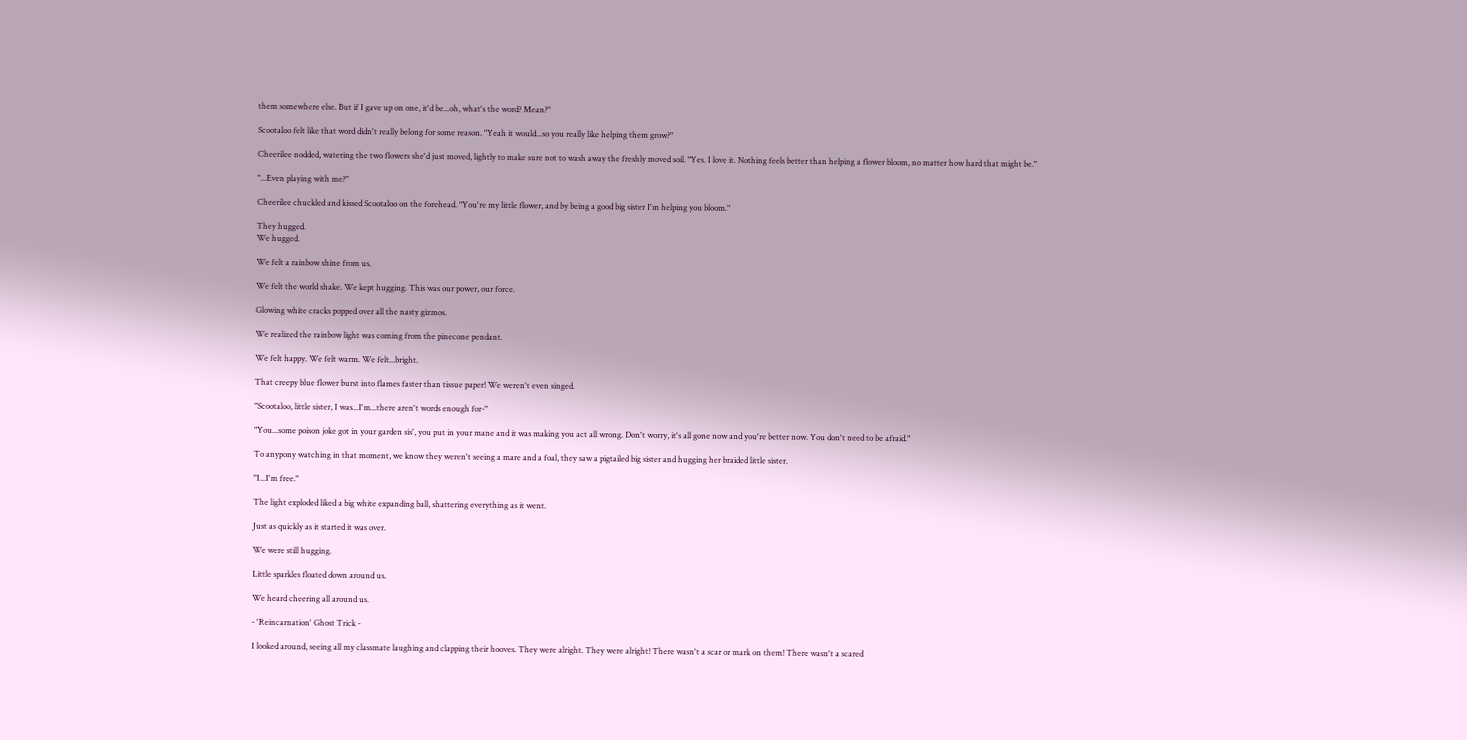them somewhere else. But if I gave up on one, it'd be...oh, what's the word? Mean?"

Scootaloo felt like that word didn't really belong for some reason. "Yeah it would...so you really like helping them grow?"

Cheerilee nodded, watering the two flowers she'd just moved, lightly to make sure not to wash away the freshly moved soil. "Yes. I love it. Nothing feels better than helping a flower bloom, no matter how hard that might be."

"...Even playing with me?"

Cheerilee chuckled and kissed Scootaloo on the forehead. "You're my little flower, and by being a good big sister I'm helping you bloom."

They hugged.
We hugged.

We felt a rainbow shine from us.

We felt the world shake. We kept hugging. This was our power, our force.

Glowing white cracks popped over all the nasty gizmos.

We realized the rainbow light was coming from the pinecone pendant.

We felt happy. We felt warm. We felt...bright.

That creepy blue flower burst into flames faster than tissue paper! We weren't even singed.

"Scootaloo, little sister, I was...I'm...there aren't words enough for-"

"You...some poison joke got in your garden sis', you put in your mane and it was making you act all wrong. Don't worry, it's all gone now and you're better now. You don't need to be afraid."

To anypony watching in that moment, we know they weren't seeing a mare and a foal, they saw a pigtailed big sister and hugging her braided little sister.

"I...I'm free."

The light exploded liked a big white expanding ball, shattering everything as it went.

Just as quickly as it started it was over.

We were still hugging.

Little sparkles floated down around us.

We heard cheering all around us.

- 'Reincarnation' Ghost Trick -

I looked around, seeing all my classmate laughing and clapping their hooves. They were alright. They were alright! There wasn't a scar or mark on them! There wasn't a scared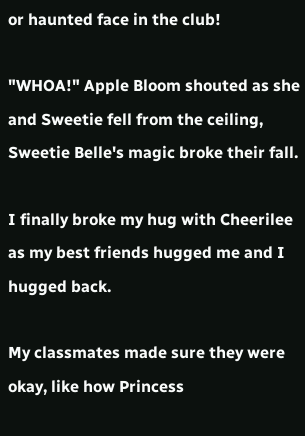or haunted face in the club!

"WHOA!" Apple Bloom shouted as she and Sweetie fell from the ceiling, Sweetie Belle's magic broke their fall.

I finally broke my hug with Cheerilee as my best friends hugged me and I hugged back.

My classmates made sure they were okay, like how Princess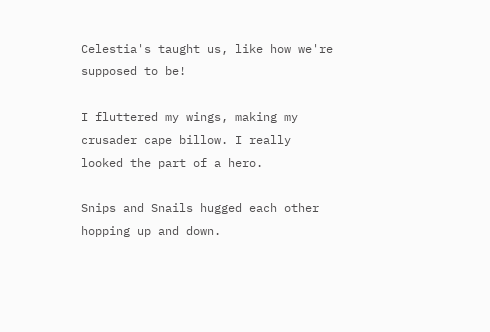Celestia's taught us, like how we're supposed to be!

I fluttered my wings, making my crusader cape billow. I really looked the part of a hero.

Snips and Snails hugged each other hopping up and down.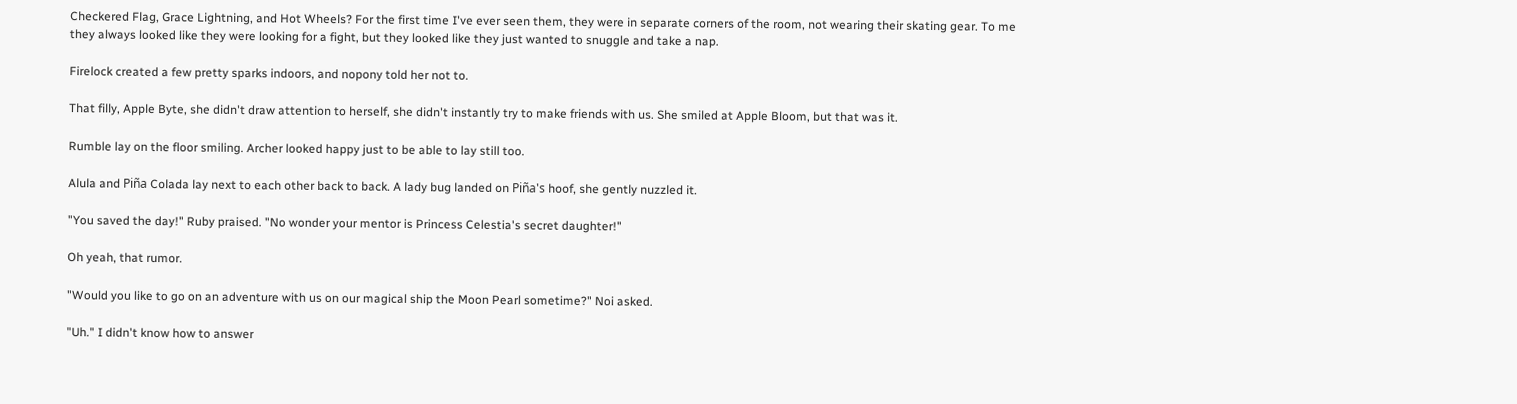Checkered Flag, Grace Lightning, and Hot Wheels? For the first time I've ever seen them, they were in separate corners of the room, not wearing their skating gear. To me they always looked like they were looking for a fight, but they looked like they just wanted to snuggle and take a nap.

Firelock created a few pretty sparks indoors, and nopony told her not to.

That filly, Apple Byte, she didn't draw attention to herself, she didn't instantly try to make friends with us. She smiled at Apple Bloom, but that was it.

Rumble lay on the floor smiling. Archer looked happy just to be able to lay still too.

Alula and Piña Colada lay next to each other back to back. A lady bug landed on Piña's hoof, she gently nuzzled it.

"You saved the day!" Ruby praised. "No wonder your mentor is Princess Celestia's secret daughter!"

Oh yeah, that rumor.

"Would you like to go on an adventure with us on our magical ship the Moon Pearl sometime?" Noi asked.

"Uh." I didn't know how to answer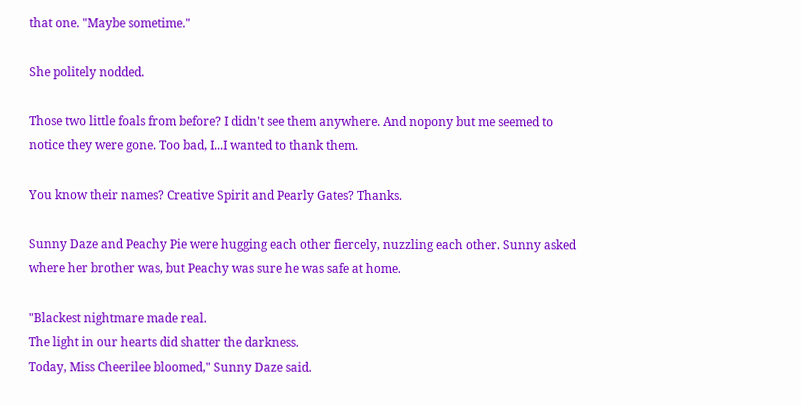that one. "Maybe sometime."

She politely nodded.

Those two little foals from before? I didn't see them anywhere. And nopony but me seemed to notice they were gone. Too bad, I...I wanted to thank them.

You know their names? Creative Spirit and Pearly Gates? Thanks.

Sunny Daze and Peachy Pie were hugging each other fiercely, nuzzling each other. Sunny asked where her brother was, but Peachy was sure he was safe at home.

"Blackest nightmare made real.
The light in our hearts did shatter the darkness.
Today, Miss Cheerilee bloomed," Sunny Daze said.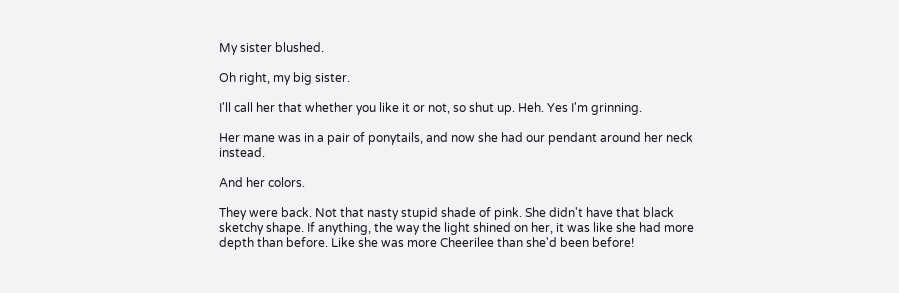My sister blushed.

Oh right, my big sister.

I'll call her that whether you like it or not, so shut up. Heh. Yes I'm grinning.

Her mane was in a pair of ponytails, and now she had our pendant around her neck instead.

And her colors.

They were back. Not that nasty stupid shade of pink. She didn't have that black sketchy shape. If anything, the way the light shined on her, it was like she had more depth than before. Like she was more Cheerilee than she'd been before!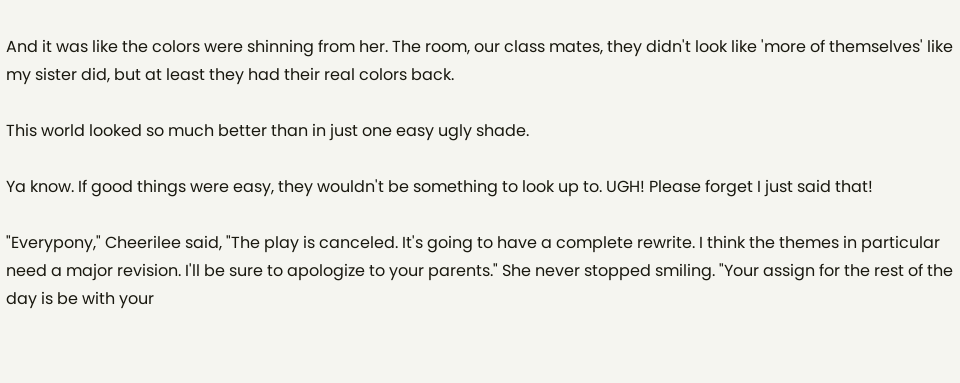And it was like the colors were shinning from her. The room, our class mates, they didn't look like 'more of themselves' like my sister did, but at least they had their real colors back.

This world looked so much better than in just one easy ugly shade.

Ya know. If good things were easy, they wouldn't be something to look up to. UGH! Please forget I just said that!

"Everypony," Cheerilee said, "The play is canceled. It's going to have a complete rewrite. I think the themes in particular need a major revision. I'll be sure to apologize to your parents." She never stopped smiling. "Your assign for the rest of the day is be with your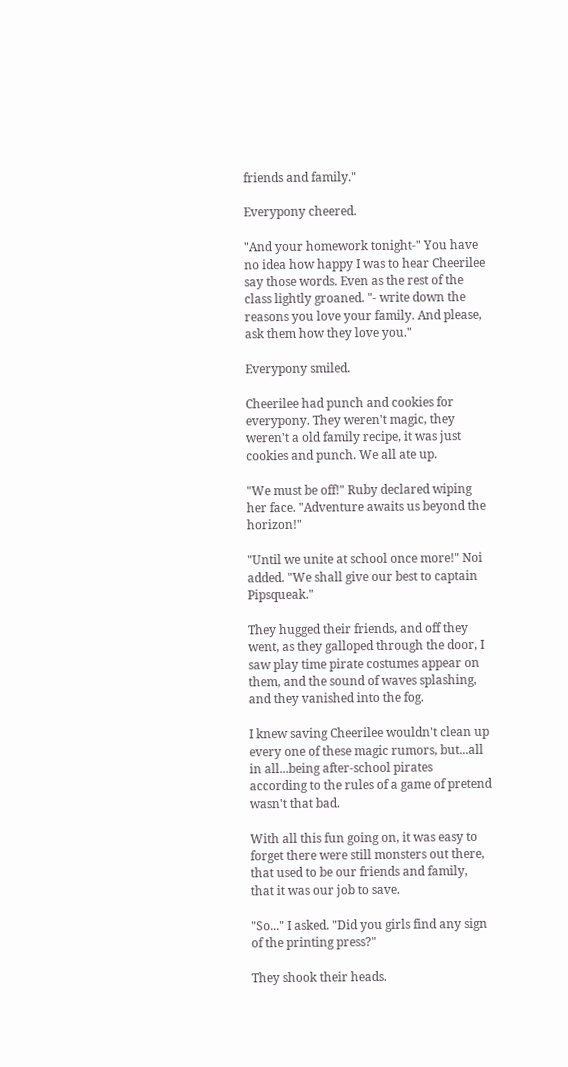friends and family."

Everypony cheered.

"And your homework tonight-" You have no idea how happy I was to hear Cheerilee say those words. Even as the rest of the class lightly groaned. "- write down the reasons you love your family. And please, ask them how they love you."

Everypony smiled.

Cheerilee had punch and cookies for everypony. They weren't magic, they weren't a old family recipe, it was just cookies and punch. We all ate up.

"We must be off!" Ruby declared wiping her face. "Adventure awaits us beyond the horizon!"

"Until we unite at school once more!" Noi added. "We shall give our best to captain Pipsqueak."

They hugged their friends, and off they went, as they galloped through the door, I saw play time pirate costumes appear on them, and the sound of waves splashing, and they vanished into the fog.

I knew saving Cheerilee wouldn't clean up every one of these magic rumors, but...all in all...being after-school pirates according to the rules of a game of pretend wasn't that bad.

With all this fun going on, it was easy to forget there were still monsters out there, that used to be our friends and family, that it was our job to save.

"So..." I asked. "Did you girls find any sign of the printing press?"

They shook their heads.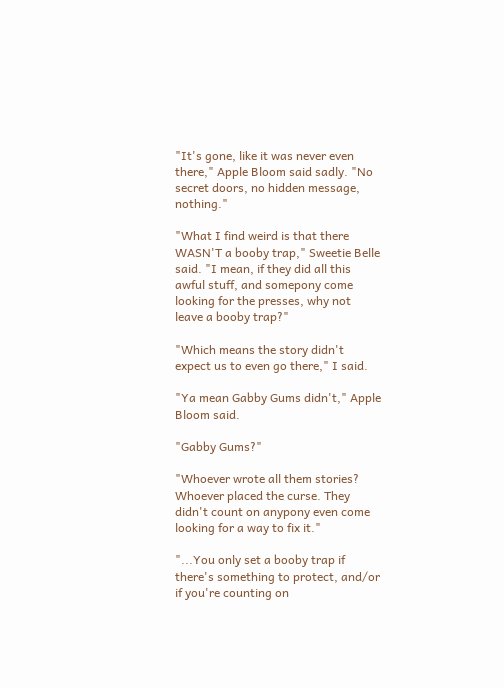"It's gone, like it was never even there," Apple Bloom said sadly. "No secret doors, no hidden message, nothing."

"What I find weird is that there WASN'T a booby trap," Sweetie Belle said. "I mean, if they did all this awful stuff, and somepony come looking for the presses, why not leave a booby trap?"

"Which means the story didn't expect us to even go there," I said.

"Ya mean Gabby Gums didn't," Apple Bloom said.

"Gabby Gums?"

"Whoever wrote all them stories? Whoever placed the curse. They didn't count on anypony even come looking for a way to fix it."

"...You only set a booby trap if there's something to protect, and/or if you're counting on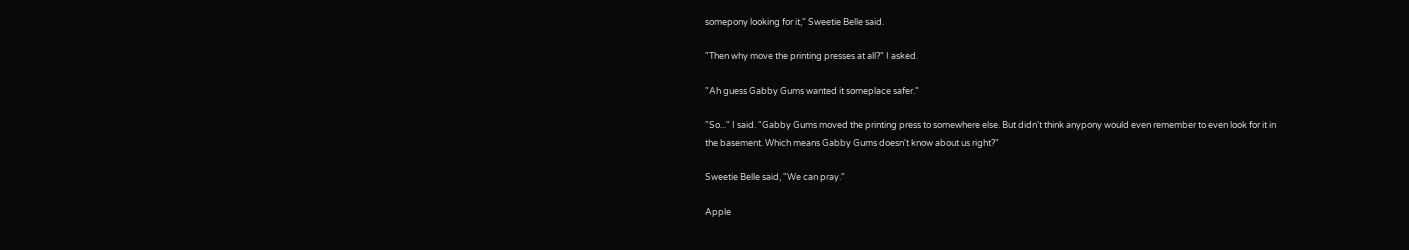somepony looking for it," Sweetie Belle said.

"Then why move the printing presses at all?" I asked.

"Ah guess Gabby Gums wanted it someplace safer."

"So..." I said. "Gabby Gums moved the printing press to somewhere else. But didn't think anypony would even remember to even look for it in the basement. Which means Gabby Gums doesn't know about us right?"

Sweetie Belle said, "We can pray."

Apple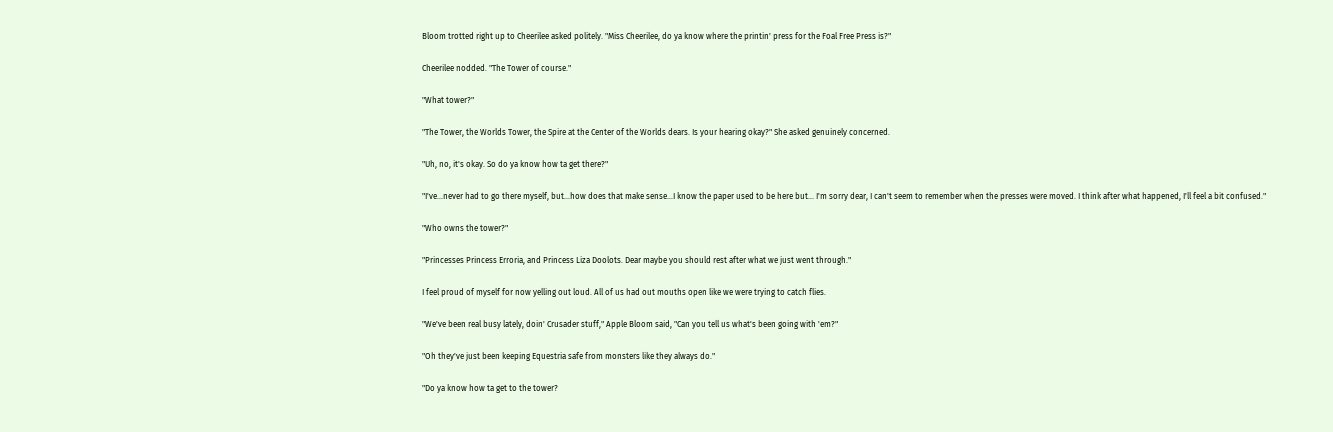Bloom trotted right up to Cheerilee asked politely. "Miss Cheerilee, do ya know where the printin' press for the Foal Free Press is?"

Cheerilee nodded. "The Tower of course."

"What tower?"

"The Tower, the Worlds Tower, the Spire at the Center of the Worlds dears. Is your hearing okay?" She asked genuinely concerned.

"Uh, no, it's okay. So do ya know how ta get there?"

"I've...never had to go there myself, but...how does that make sense...I know the paper used to be here but... I'm sorry dear, I can't seem to remember when the presses were moved. I think after what happened, I'll feel a bit confused."

"Who owns the tower?"

"Princesses Princess Erroria, and Princess Liza Doolots. Dear maybe you should rest after what we just went through."

I feel proud of myself for now yelling out loud. All of us had out mouths open like we were trying to catch flies.

"We've been real busy lately, doin' Crusader stuff," Apple Bloom said, "Can you tell us what's been going with 'em?"

"Oh they've just been keeping Equestria safe from monsters like they always do."

"Do ya know how ta get to the tower?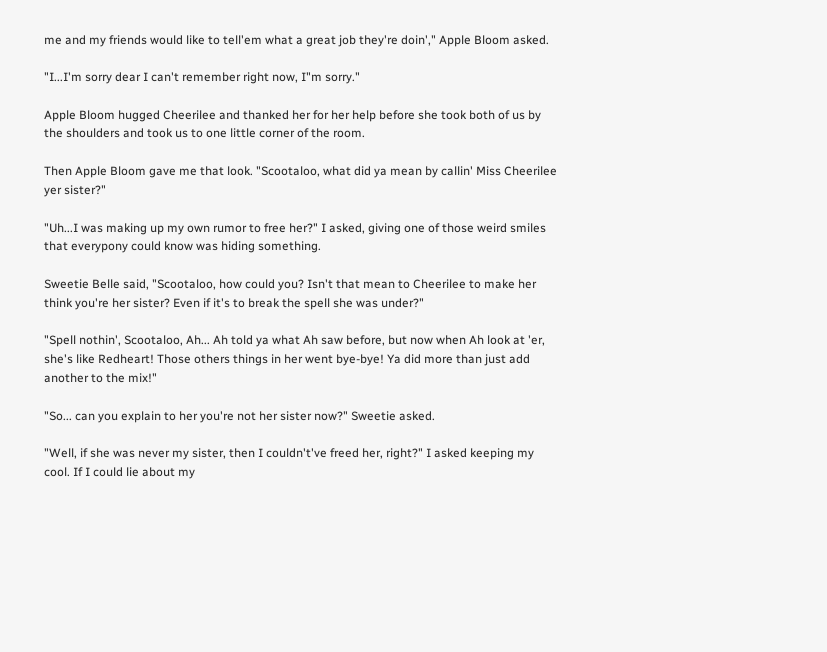me and my friends would like to tell'em what a great job they're doin'," Apple Bloom asked.

"I...I'm sorry dear I can't remember right now, I"m sorry."

Apple Bloom hugged Cheerilee and thanked her for her help before she took both of us by the shoulders and took us to one little corner of the room.

Then Apple Bloom gave me that look. "Scootaloo, what did ya mean by callin' Miss Cheerilee yer sister?"

"Uh...I was making up my own rumor to free her?" I asked, giving one of those weird smiles that everypony could know was hiding something.

Sweetie Belle said, "Scootaloo, how could you? Isn't that mean to Cheerilee to make her think you're her sister? Even if it's to break the spell she was under?"

"Spell nothin', Scootaloo, Ah... Ah told ya what Ah saw before, but now when Ah look at 'er, she's like Redheart! Those others things in her went bye-bye! Ya did more than just add another to the mix!"

"So... can you explain to her you're not her sister now?" Sweetie asked.

"Well, if she was never my sister, then I couldn't've freed her, right?" I asked keeping my cool. If I could lie about my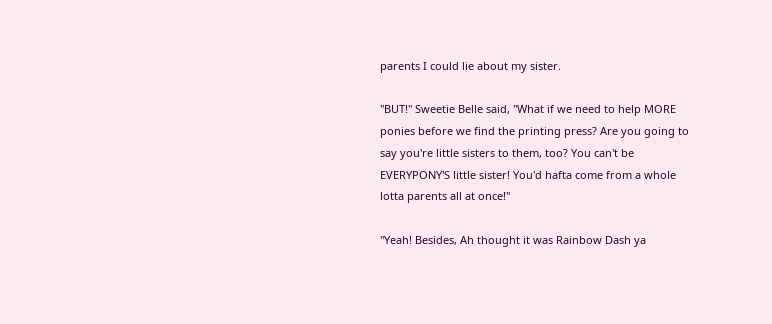parents I could lie about my sister.

"BUT!" Sweetie Belle said, "What if we need to help MORE ponies before we find the printing press? Are you going to say you're little sisters to them, too? You can't be EVERYPONY'S little sister! You'd hafta come from a whole lotta parents all at once!"

"Yeah! Besides, Ah thought it was Rainbow Dash ya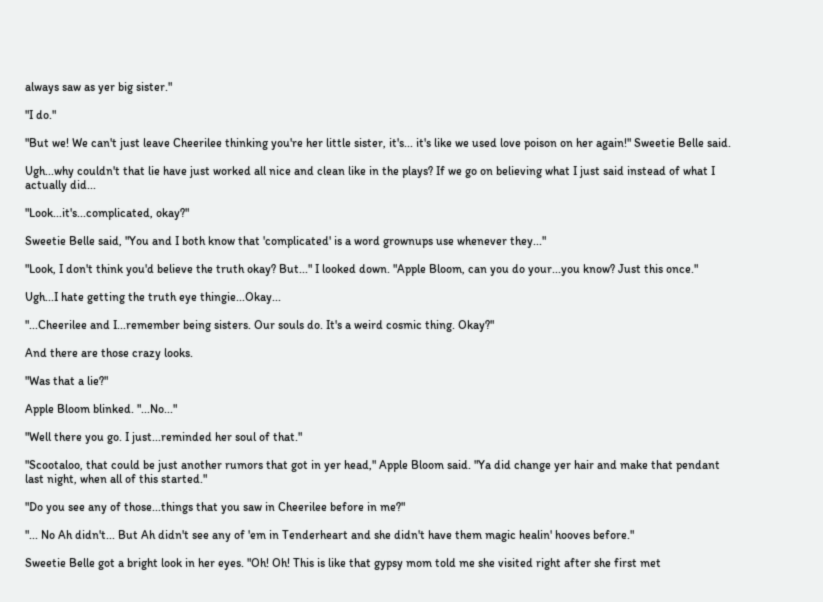always saw as yer big sister."

"I do."

"But we! We can't just leave Cheerilee thinking you're her little sister, it's... it's like we used love poison on her again!" Sweetie Belle said.

Ugh...why couldn't that lie have just worked all nice and clean like in the plays? If we go on believing what I just said instead of what I actually did...

"Look...it's...complicated, okay?"

Sweetie Belle said, "You and I both know that 'complicated' is a word grownups use whenever they..."

"Look, I don't think you'd believe the truth okay? But..." I looked down. "Apple Bloom, can you do your...you know? Just this once."

Ugh...I hate getting the truth eye thingie...Okay...

"...Cheerilee and I...remember being sisters. Our souls do. It's a weird cosmic thing. Okay?"

And there are those crazy looks.

"Was that a lie?"

Apple Bloom blinked. "...No..."

"Well there you go. I just...reminded her soul of that."

"Scootaloo, that could be just another rumors that got in yer head," Apple Bloom said. "Ya did change yer hair and make that pendant last night, when all of this started."

"Do you see any of those...things that you saw in Cheerilee before in me?"

"... No Ah didn't... But Ah didn't see any of 'em in Tenderheart and she didn't have them magic healin' hooves before."

Sweetie Belle got a bright look in her eyes. "Oh! Oh! This is like that gypsy mom told me she visited right after she first met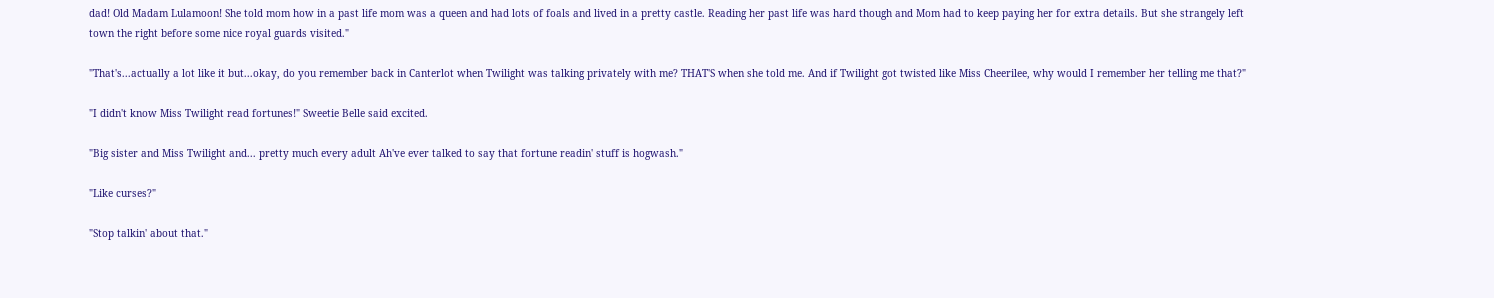dad! Old Madam Lulamoon! She told mom how in a past life mom was a queen and had lots of foals and lived in a pretty castle. Reading her past life was hard though and Mom had to keep paying her for extra details. But she strangely left town the right before some nice royal guards visited."

"That's...actually a lot like it but...okay, do you remember back in Canterlot when Twilight was talking privately with me? THAT'S when she told me. And if Twilight got twisted like Miss Cheerilee, why would I remember her telling me that?"

"I didn't know Miss Twilight read fortunes!" Sweetie Belle said excited.

"Big sister and Miss Twilight and... pretty much every adult Ah've ever talked to say that fortune readin' stuff is hogwash."

"Like curses?"

"Stop talkin' about that."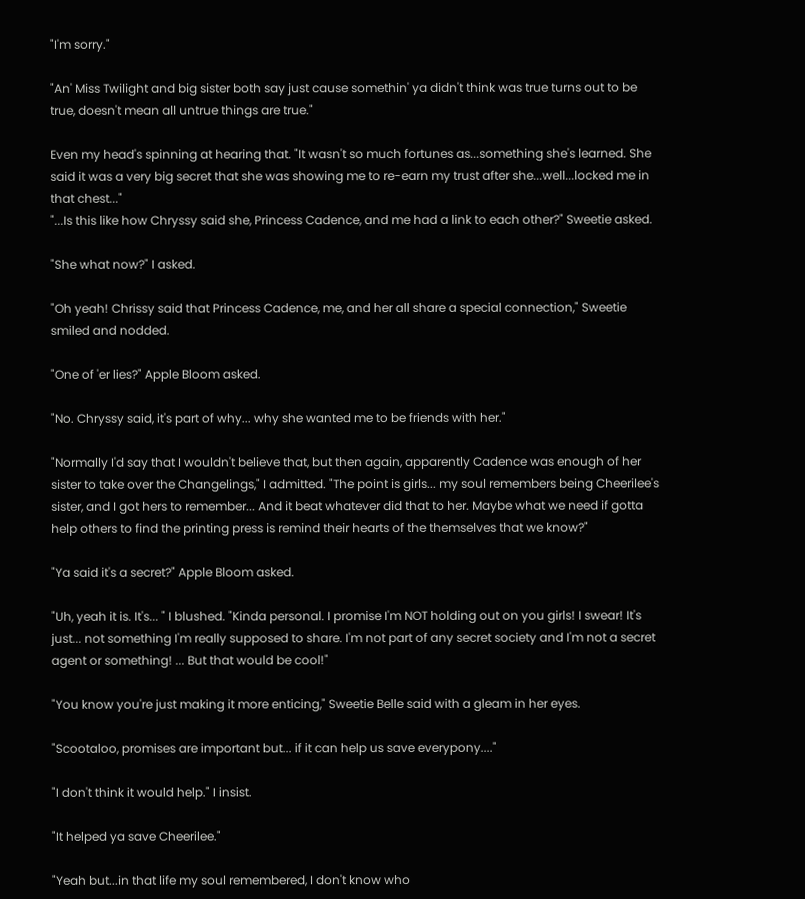"I'm sorry."

"An' Miss Twilight and big sister both say just cause somethin' ya didn't think was true turns out to be true, doesn't mean all untrue things are true."

Even my head's spinning at hearing that. "It wasn't so much fortunes as...something she's learned. She said it was a very big secret that she was showing me to re-earn my trust after she...well...locked me in that chest..."
"...Is this like how Chryssy said she, Princess Cadence, and me had a link to each other?" Sweetie asked.

"She what now?" I asked.

"Oh yeah! Chrissy said that Princess Cadence, me, and her all share a special connection," Sweetie smiled and nodded.

"One of 'er lies?" Apple Bloom asked.

"No. Chryssy said, it's part of why... why she wanted me to be friends with her."

"Normally I'd say that I wouldn't believe that, but then again, apparently Cadence was enough of her sister to take over the Changelings," I admitted. "The point is girls... my soul remembers being Cheerilee's sister, and I got hers to remember... And it beat whatever did that to her. Maybe what we need if gotta help others to find the printing press is remind their hearts of the themselves that we know?"

"Ya said it's a secret?" Apple Bloom asked.

"Uh, yeah it is. It's... " I blushed. "Kinda personal. I promise I'm NOT holding out on you girls! I swear! It's just... not something I'm really supposed to share. I'm not part of any secret society and I'm not a secret agent or something! ... But that would be cool!"

"You know you're just making it more enticing," Sweetie Belle said with a gleam in her eyes.

"Scootaloo, promises are important but... if it can help us save everypony...."

"I don't think it would help." I insist.

"It helped ya save Cheerilee."

"Yeah but...in that life my soul remembered, I don't know who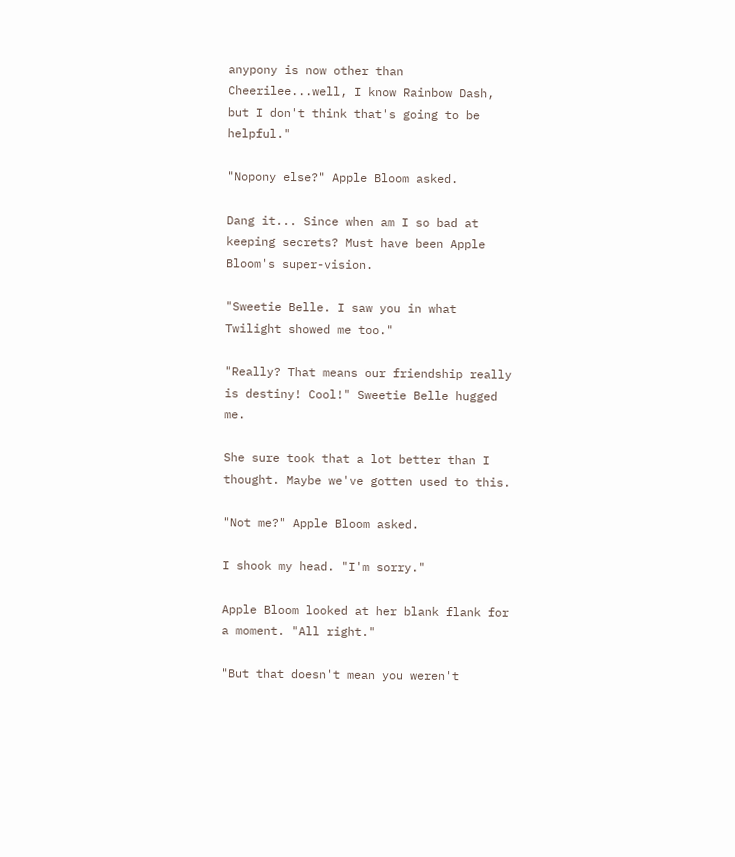anypony is now other than Cheerilee...well, I know Rainbow Dash, but I don't think that's going to be helpful."

"Nopony else?" Apple Bloom asked.

Dang it... Since when am I so bad at keeping secrets? Must have been Apple Bloom's super-vision.

"Sweetie Belle. I saw you in what Twilight showed me too."

"Really? That means our friendship really is destiny! Cool!" Sweetie Belle hugged me.

She sure took that a lot better than I thought. Maybe we've gotten used to this.

"Not me?" Apple Bloom asked.

I shook my head. "I'm sorry."

Apple Bloom looked at her blank flank for a moment. "All right."

"But that doesn't mean you weren't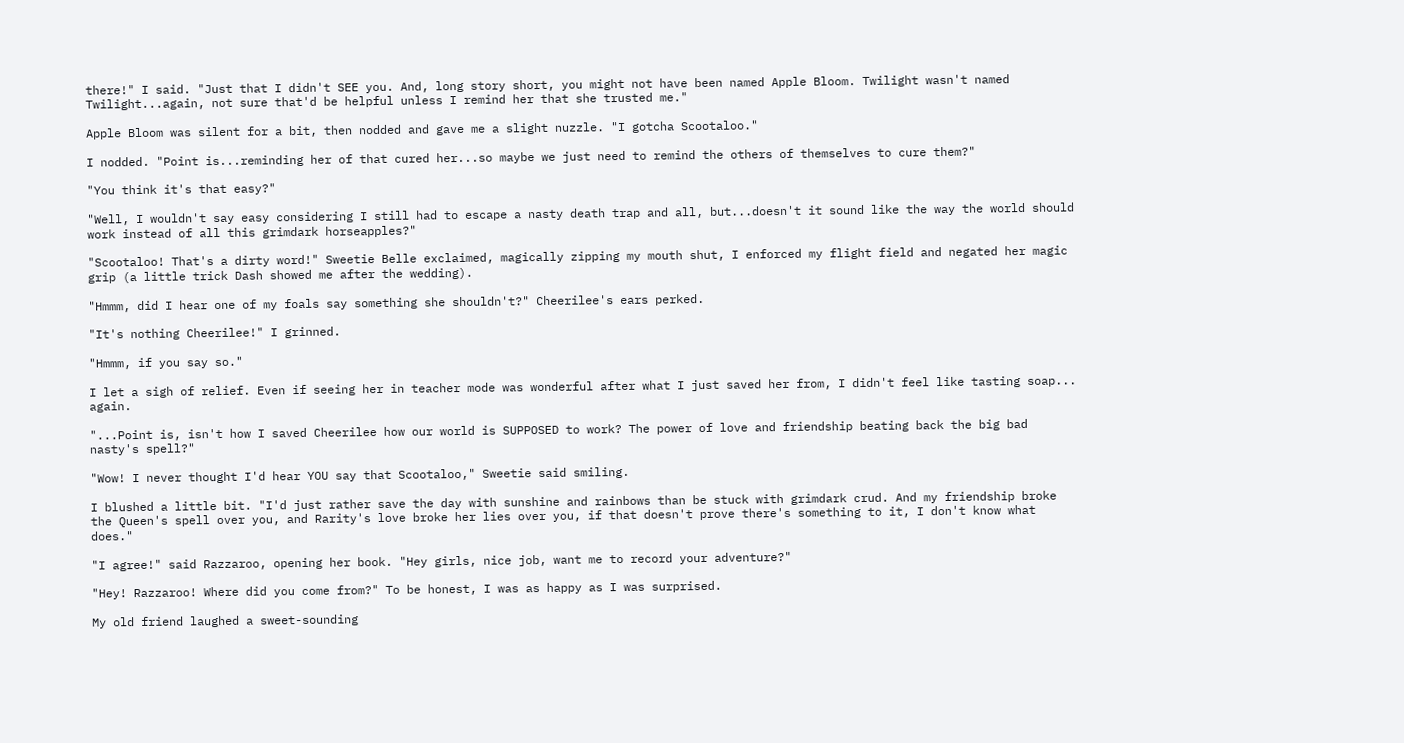there!" I said. "Just that I didn't SEE you. And, long story short, you might not have been named Apple Bloom. Twilight wasn't named Twilight...again, not sure that'd be helpful unless I remind her that she trusted me."

Apple Bloom was silent for a bit, then nodded and gave me a slight nuzzle. "I gotcha Scootaloo."

I nodded. "Point is...reminding her of that cured her...so maybe we just need to remind the others of themselves to cure them?"

"You think it's that easy?"

"Well, I wouldn't say easy considering I still had to escape a nasty death trap and all, but...doesn't it sound like the way the world should work instead of all this grimdark horseapples?"

"Scootaloo! That's a dirty word!" Sweetie Belle exclaimed, magically zipping my mouth shut, I enforced my flight field and negated her magic grip (a little trick Dash showed me after the wedding).

"Hmmm, did I hear one of my foals say something she shouldn't?" Cheerilee's ears perked.

"It's nothing Cheerilee!" I grinned.

"Hmmm, if you say so."

I let a sigh of relief. Even if seeing her in teacher mode was wonderful after what I just saved her from, I didn't feel like tasting soap... again.

"...Point is, isn't how I saved Cheerilee how our world is SUPPOSED to work? The power of love and friendship beating back the big bad nasty's spell?"

"Wow! I never thought I'd hear YOU say that Scootaloo," Sweetie said smiling.

I blushed a little bit. "I'd just rather save the day with sunshine and rainbows than be stuck with grimdark crud. And my friendship broke the Queen's spell over you, and Rarity's love broke her lies over you, if that doesn't prove there's something to it, I don't know what does."

"I agree!" said Razzaroo, opening her book. "Hey girls, nice job, want me to record your adventure?"

"Hey! Razzaroo! Where did you come from?" To be honest, I was as happy as I was surprised.

My old friend laughed a sweet-sounding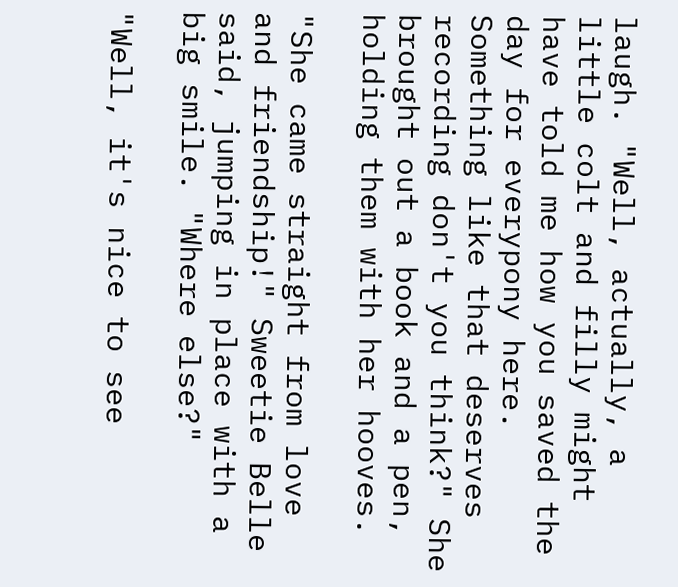laugh. "Well, actually, a little colt and filly might have told me how you saved the day for everypony here. Something like that deserves recording don't you think?" She brought out a book and a pen, holding them with her hooves.

"She came straight from love and friendship!" Sweetie Belle said, jumping in place with a big smile. "Where else?"

"Well, it's nice to see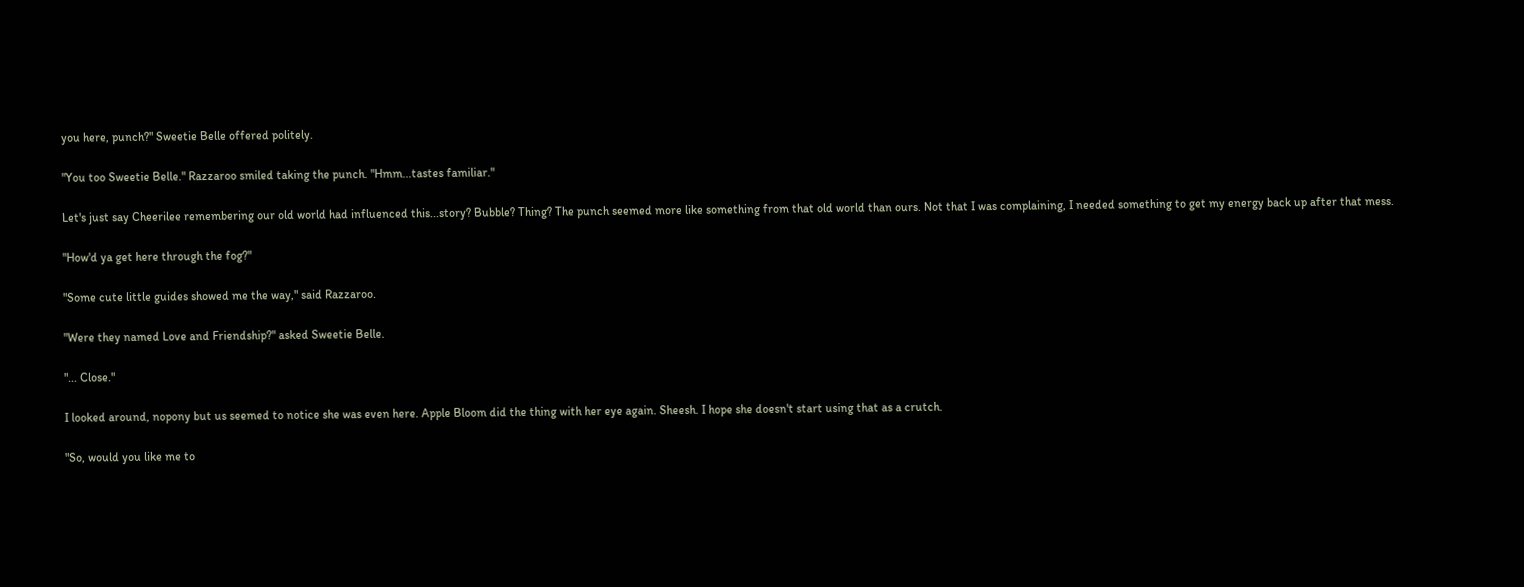you here, punch?" Sweetie Belle offered politely.

"You too Sweetie Belle." Razzaroo smiled taking the punch. "Hmm...tastes familiar."

Let's just say Cheerilee remembering our old world had influenced this...story? Bubble? Thing? The punch seemed more like something from that old world than ours. Not that I was complaining, I needed something to get my energy back up after that mess.

"How'd ya get here through the fog?"

"Some cute little guides showed me the way," said Razzaroo.

"Were they named Love and Friendship?" asked Sweetie Belle.

"... Close."

I looked around, nopony but us seemed to notice she was even here. Apple Bloom did the thing with her eye again. Sheesh. I hope she doesn't start using that as a crutch.

"So, would you like me to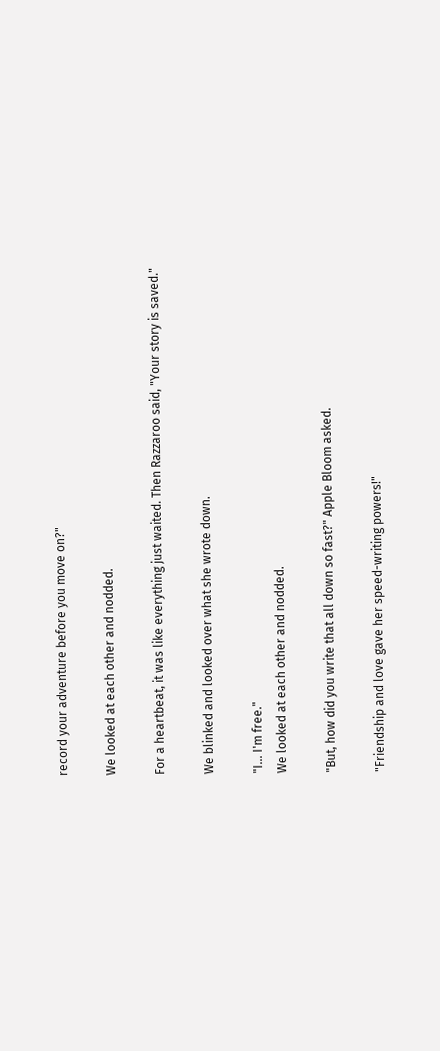record your adventure before you move on?"

We looked at each other and nodded.

For a heartbeat, it was like everything just waited. Then Razzaroo said, "Your story is saved."

We blinked and looked over what she wrote down.

"I... I'm free."
We looked at each other and nodded.

"But, how did you write that all down so fast?" Apple Bloom asked.

"Friendship and love gave her speed-writing powers!"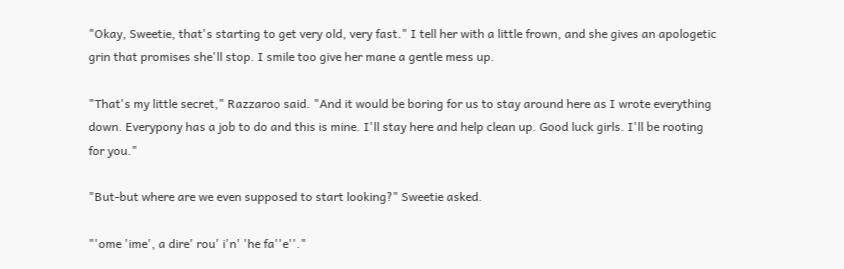"Okay, Sweetie, that's starting to get very old, very fast." I tell her with a little frown, and she gives an apologetic grin that promises she'll stop. I smile too give her mane a gentle mess up.

"That's my little secret," Razzaroo said. "And it would be boring for us to stay around here as I wrote everything down. Everypony has a job to do and this is mine. I'll stay here and help clean up. Good luck girls. I'll be rooting for you."

"But-but where are we even supposed to start looking?" Sweetie asked.

"'ome 'ime', a dire' rou' i'n' 'he fa''e''."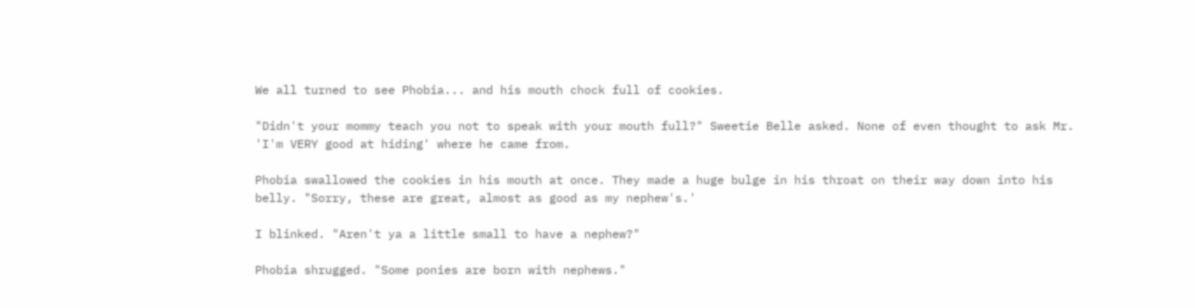We all turned to see Phobia... and his mouth chock full of cookies.

"Didn't your mommy teach you not to speak with your mouth full?" Sweetie Belle asked. None of even thought to ask Mr. 'I'm VERY good at hiding' where he came from.

Phobia swallowed the cookies in his mouth at once. They made a huge bulge in his throat on their way down into his belly. "Sorry, these are great, almost as good as my nephew's.'

I blinked. "Aren't ya a little small to have a nephew?"

Phobia shrugged. "Some ponies are born with nephews."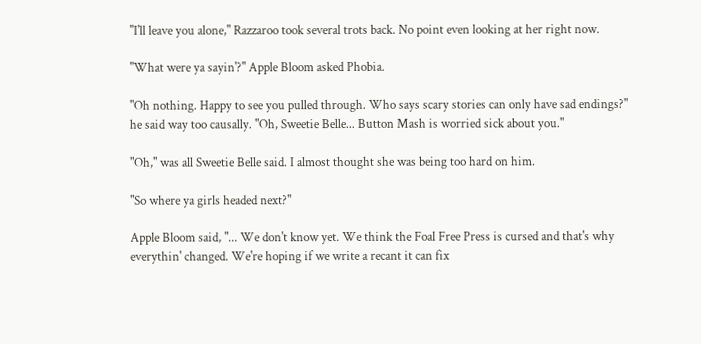"I'll leave you alone," Razzaroo took several trots back. No point even looking at her right now.

"What were ya sayin'?" Apple Bloom asked Phobia.

"Oh nothing. Happy to see you pulled through. Who says scary stories can only have sad endings?" he said way too causally. "Oh, Sweetie Belle... Button Mash is worried sick about you."

"Oh," was all Sweetie Belle said. I almost thought she was being too hard on him.

"So where ya girls headed next?"

Apple Bloom said, "... We don't know yet. We think the Foal Free Press is cursed and that's why everythin' changed. We're hoping if we write a recant it can fix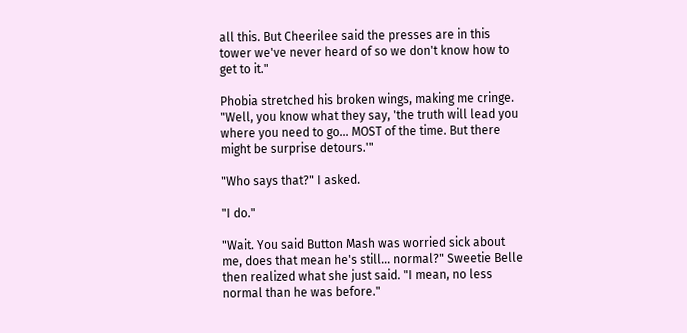all this. But Cheerilee said the presses are in this tower we've never heard of so we don't know how to get to it."

Phobia stretched his broken wings, making me cringe. "Well, you know what they say, 'the truth will lead you where you need to go... MOST of the time. But there might be surprise detours.'"

"Who says that?" I asked.

"I do."

"Wait. You said Button Mash was worried sick about me, does that mean he's still... normal?" Sweetie Belle then realized what she just said. "I mean, no less normal than he was before."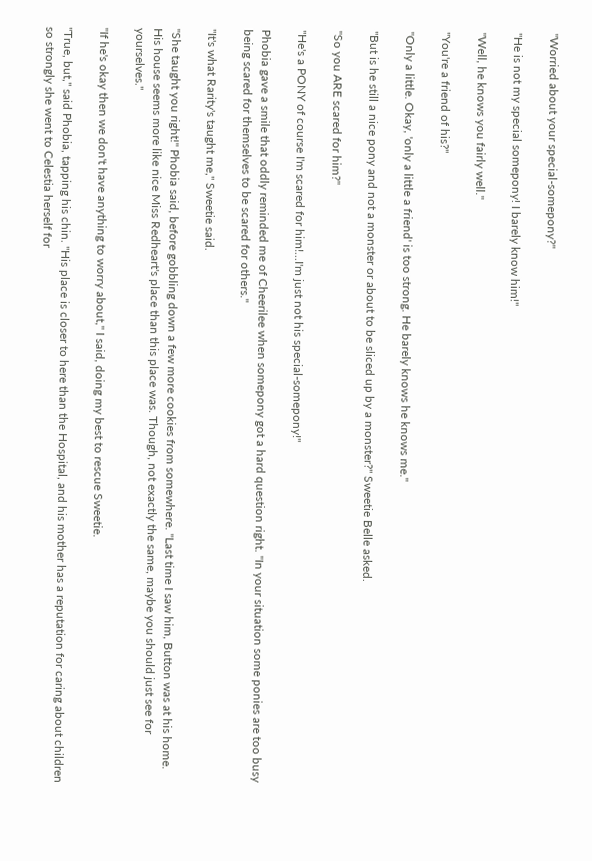"Worried about your special-somepony?"

"He is not my special somepony! I barely know him!"

"Well, he knows you fairly well."

"You're a friend of his?"

"Only a little. Okay, 'only a little a friend' is too strong. He barely knows he knows me."

"But is he still a nice pony and not a monster or about to be sliced up by a monster?" Sweetie Belle asked.

"So you ARE scared for him?"

"He's a PONY of course I'm scared for him!...I'm just not his special-somepony!"

Phobia gave a smile that oddly reminded me of Cheerilee when somepony got a hard question right. "In your situation some ponies are too busy being scared for themselves to be scared for others."

"It's what Rarity's taught me," Sweetie said.

"She taught you right!" Phobia said, before gobbling down a few more cookies from somewhere. "Last time I saw him, Button was at his home. His house seems more like nice Miss Redheart's place than this place was. Though, not exactly the same, maybe you should just see for yourselves."

"If he's okay then we don't have anything to worry about," I said, doing my best to rescue Sweetie.

"True, but," said Phobia, tapping his chin. "His place is closer to here than the Hospital, and his mother has a reputation for caring about children so strongly she went to Celestia herself for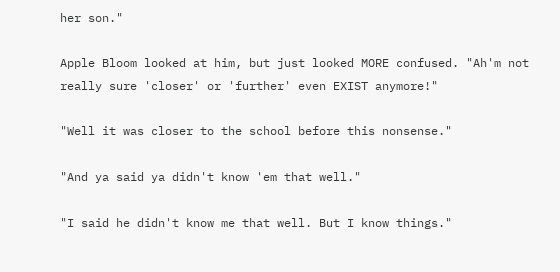her son."

Apple Bloom looked at him, but just looked MORE confused. "Ah'm not really sure 'closer' or 'further' even EXIST anymore!"

"Well it was closer to the school before this nonsense."

"And ya said ya didn't know 'em that well."

"I said he didn't know me that well. But I know things."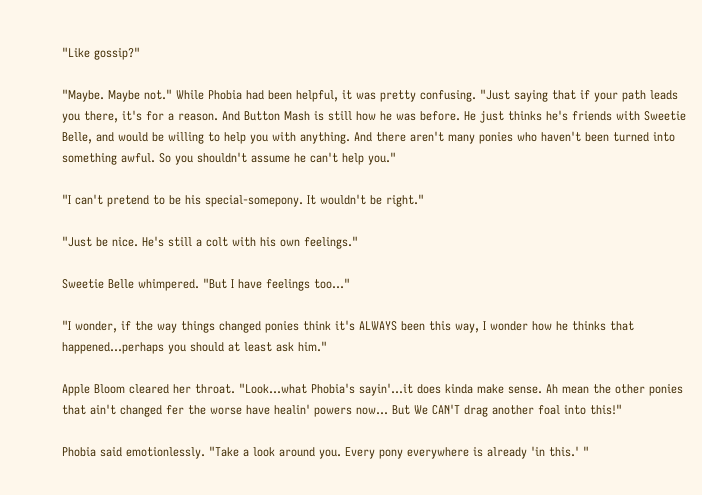"Like gossip?"

"Maybe. Maybe not." While Phobia had been helpful, it was pretty confusing. "Just saying that if your path leads you there, it's for a reason. And Button Mash is still how he was before. He just thinks he's friends with Sweetie Belle, and would be willing to help you with anything. And there aren't many ponies who haven't been turned into something awful. So you shouldn't assume he can't help you."

"I can't pretend to be his special-somepony. It wouldn't be right."

"Just be nice. He's still a colt with his own feelings."

Sweetie Belle whimpered. "But I have feelings too..."

"I wonder, if the way things changed ponies think it's ALWAYS been this way, I wonder how he thinks that happened...perhaps you should at least ask him."

Apple Bloom cleared her throat. "Look...what Phobia's sayin'...it does kinda make sense. Ah mean the other ponies that ain't changed fer the worse have healin' powers now... But We CAN'T drag another foal into this!"

Phobia said emotionlessly. "Take a look around you. Every pony everywhere is already 'in this.' "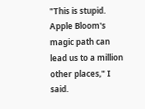"This is stupid. Apple Bloom's magic path can lead us to a million other places," I said.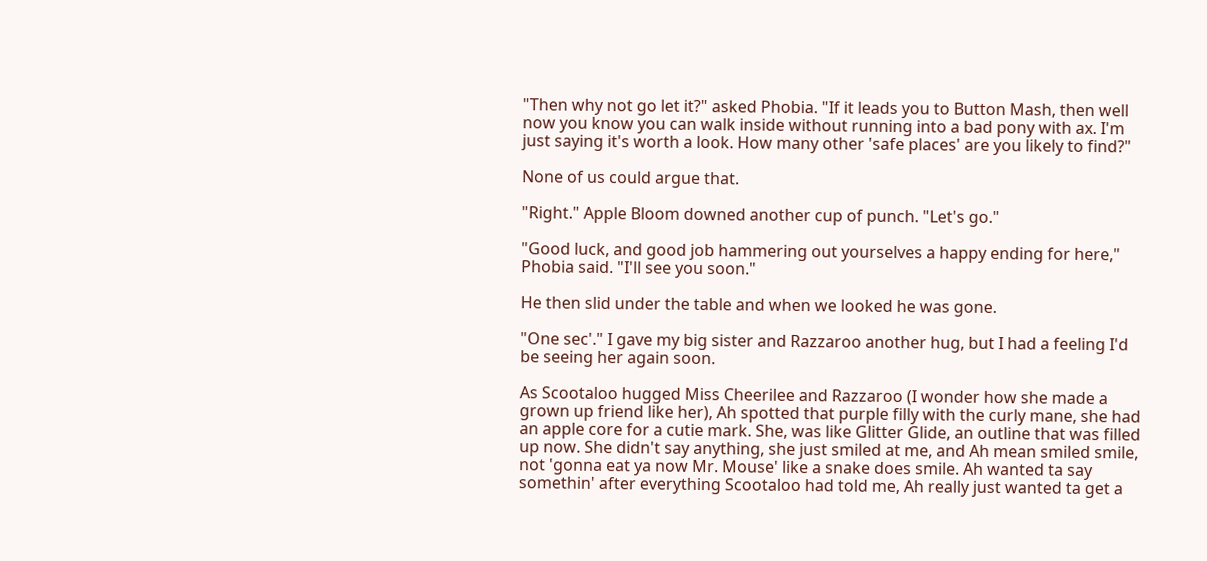"Then why not go let it?" asked Phobia. "If it leads you to Button Mash, then well now you know you can walk inside without running into a bad pony with ax. I'm just saying it's worth a look. How many other 'safe places' are you likely to find?"

None of us could argue that.

"Right." Apple Bloom downed another cup of punch. "Let's go."

"Good luck, and good job hammering out yourselves a happy ending for here," Phobia said. "I'll see you soon."

He then slid under the table and when we looked he was gone.

"One sec'." I gave my big sister and Razzaroo another hug, but I had a feeling I'd be seeing her again soon.

As Scootaloo hugged Miss Cheerilee and Razzaroo (I wonder how she made a grown up friend like her), Ah spotted that purple filly with the curly mane, she had an apple core for a cutie mark. She, was like Glitter Glide, an outline that was filled up now. She didn't say anything, she just smiled at me, and Ah mean smiled smile, not 'gonna eat ya now Mr. Mouse' like a snake does smile. Ah wanted ta say somethin' after everything Scootaloo had told me, Ah really just wanted ta get a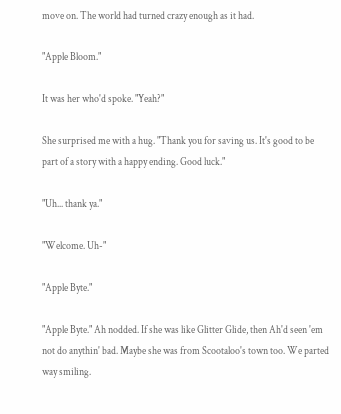move on. The world had turned crazy enough as it had.

"Apple Bloom."

It was her who'd spoke. "Yeah?"

She surprised me with a hug. "Thank you for saving us. It's good to be part of a story with a happy ending. Good luck."

"Uh... thank ya."

"Welcome. Uh-"

"Apple Byte."

"Apple Byte." Ah nodded. If she was like Glitter Glide, then Ah'd seen 'em not do anythin' bad. Maybe she was from Scootaloo's town too. We parted way smiling.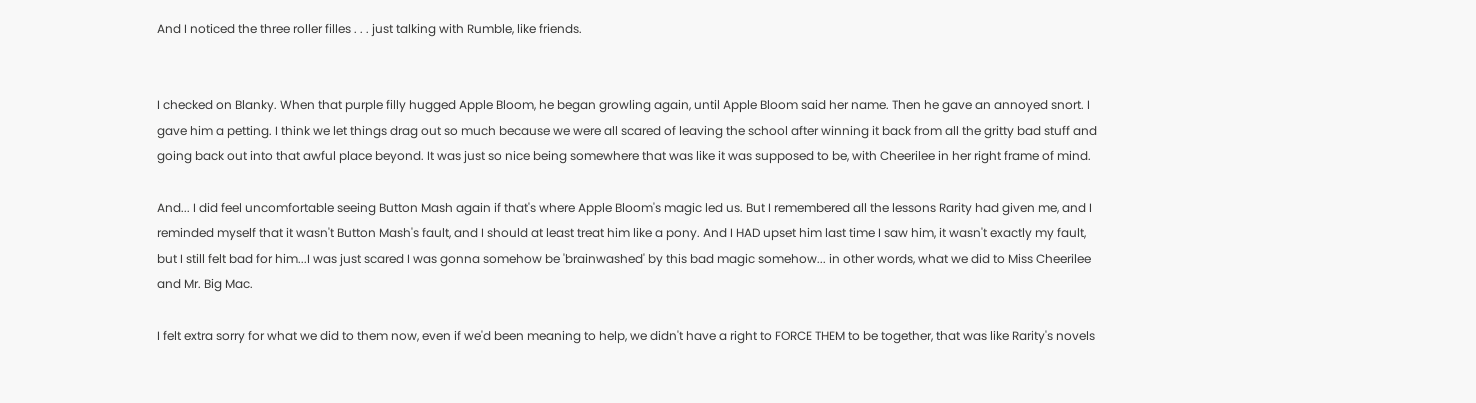And I noticed the three roller filles . . . just talking with Rumble, like friends.


I checked on Blanky. When that purple filly hugged Apple Bloom, he began growling again, until Apple Bloom said her name. Then he gave an annoyed snort. I gave him a petting. I think we let things drag out so much because we were all scared of leaving the school after winning it back from all the gritty bad stuff and going back out into that awful place beyond. It was just so nice being somewhere that was like it was supposed to be, with Cheerilee in her right frame of mind.

And... I did feel uncomfortable seeing Button Mash again if that's where Apple Bloom's magic led us. But I remembered all the lessons Rarity had given me, and I reminded myself that it wasn't Button Mash's fault, and I should at least treat him like a pony. And I HAD upset him last time I saw him, it wasn't exactly my fault, but I still felt bad for him...I was just scared I was gonna somehow be 'brainwashed' by this bad magic somehow... in other words, what we did to Miss Cheerilee and Mr. Big Mac.

I felt extra sorry for what we did to them now, even if we'd been meaning to help, we didn't have a right to FORCE THEM to be together, that was like Rarity's novels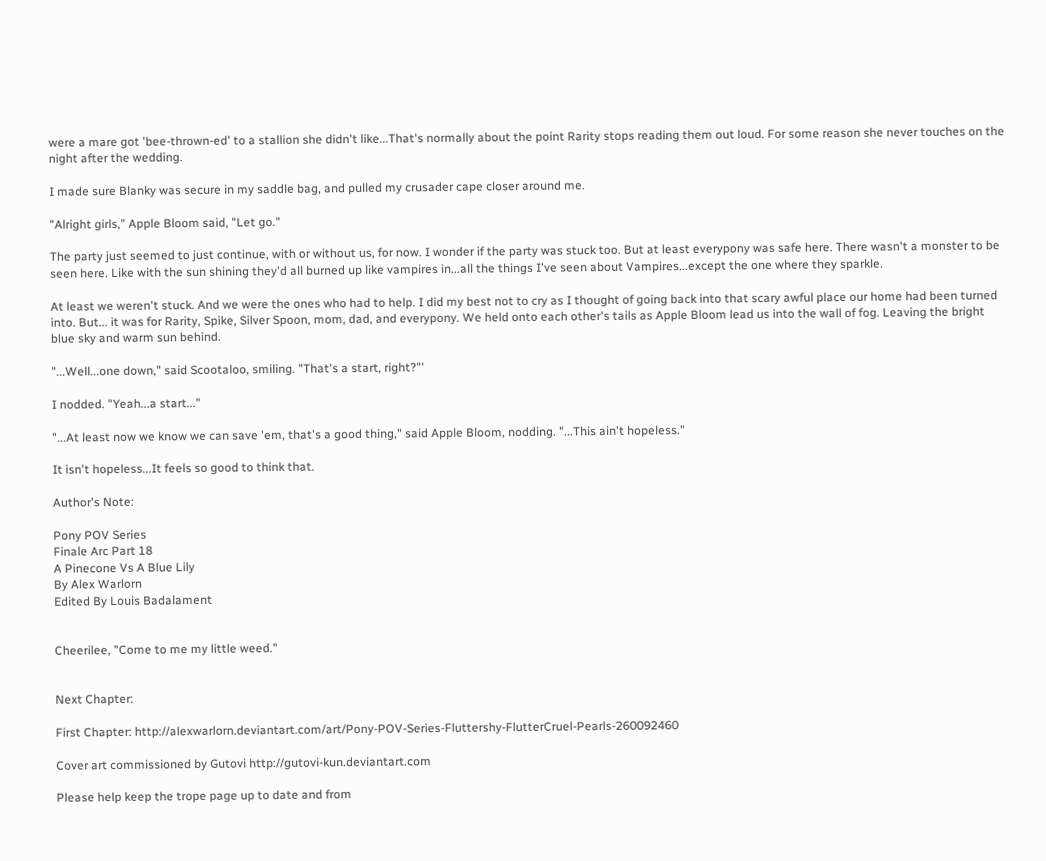were a mare got 'bee-thrown-ed' to a stallion she didn't like...That's normally about the point Rarity stops reading them out loud. For some reason she never touches on the night after the wedding.

I made sure Blanky was secure in my saddle bag, and pulled my crusader cape closer around me.

"Alright girls," Apple Bloom said, "Let go."

The party just seemed to just continue, with or without us, for now. I wonder if the party was stuck too. But at least everypony was safe here. There wasn't a monster to be seen here. Like with the sun shining they'd all burned up like vampires in...all the things I've seen about Vampires...except the one where they sparkle.

At least we weren't stuck. And we were the ones who had to help. I did my best not to cry as I thought of going back into that scary awful place our home had been turned into. But... it was for Rarity, Spike, Silver Spoon, mom, dad, and everypony. We held onto each other's tails as Apple Bloom lead us into the wall of fog. Leaving the bright blue sky and warm sun behind.

"...Well...one down," said Scootaloo, smiling. "That's a start, right?"'

I nodded. "Yeah...a start..."

"...At least now we know we can save 'em, that's a good thing," said Apple Bloom, nodding. "...This ain't hopeless."

It isn't hopeless...It feels so good to think that.

Author's Note:

Pony POV Series
Finale Arc Part 18
A Pinecone Vs A Blue Lily
By Alex Warlorn
Edited By Louis Badalament


Cheerilee, "Come to me my little weed."


Next Chapter:

First Chapter: http://alexwarlorn.deviantart.com/art/Pony-POV-Series-Fluttershy-FlutterCruel-Pearls-260092460

Cover art commissioned by Gutovi http://gutovi-kun.deviantart.com

Please help keep the trope page up to date and from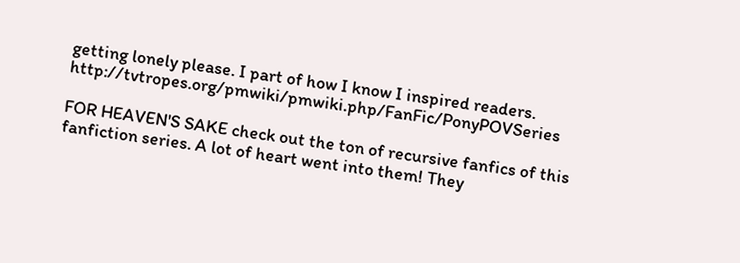getting lonely please. I part of how I know I inspired readers. http://tvtropes.org/pmwiki/pmwiki.php/FanFic/PonyPOVSeries

FOR HEAVEN'S SAKE check out the ton of recursive fanfics of this fanfiction series. A lot of heart went into them! They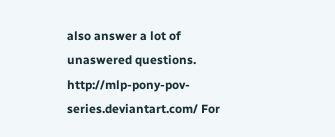also answer a lot of unaswered questions. http://mlp-pony-pov-series.deviantart.com/ For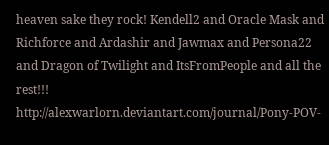heaven sake they rock! Kendell2 and Oracle Mask and Richforce and Ardashir and Jawmax and Persona22 and Dragon of Twilight and ItsFromPeople and all the rest!!! http://alexwarlorn.deviantart.com/journal/Pony-POV-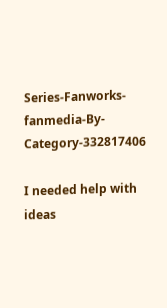Series-Fanworks-fanmedia-By-Category-332817406

I needed help with ideas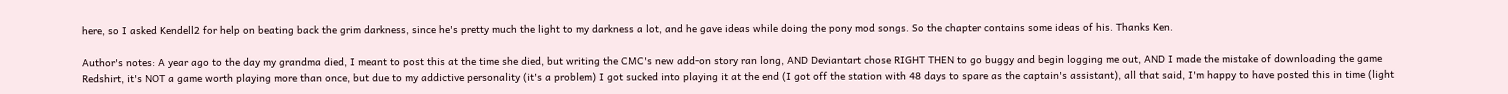here, so I asked Kendell2 for help on beating back the grim darkness, since he's pretty much the light to my darkness a lot, and he gave ideas while doing the pony mod songs. So the chapter contains some ideas of his. Thanks Ken.

Author's notes: A year ago to the day my grandma died, I meant to post this at the time she died, but writing the CMC's new add-on story ran long, AND Deviantart chose RIGHT THEN to go buggy and begin logging me out, AND I made the mistake of downloading the game Redshirt, it's NOT a game worth playing more than once, but due to my addictive personality (it's a problem) I got sucked into playing it at the end (I got off the station with 48 days to spare as the captain's assistant), all that said, I'm happy to have posted this in time (light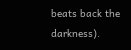beats back the darkness).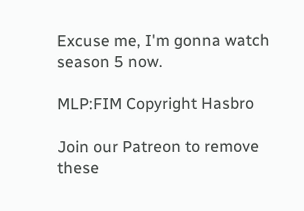Excuse me, I'm gonna watch season 5 now.

MLP:FIM Copyright Hasbro

Join our Patreon to remove these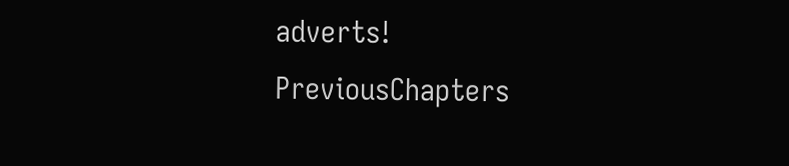adverts!
PreviousChapters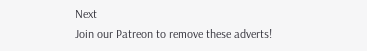Next
Join our Patreon to remove these adverts!